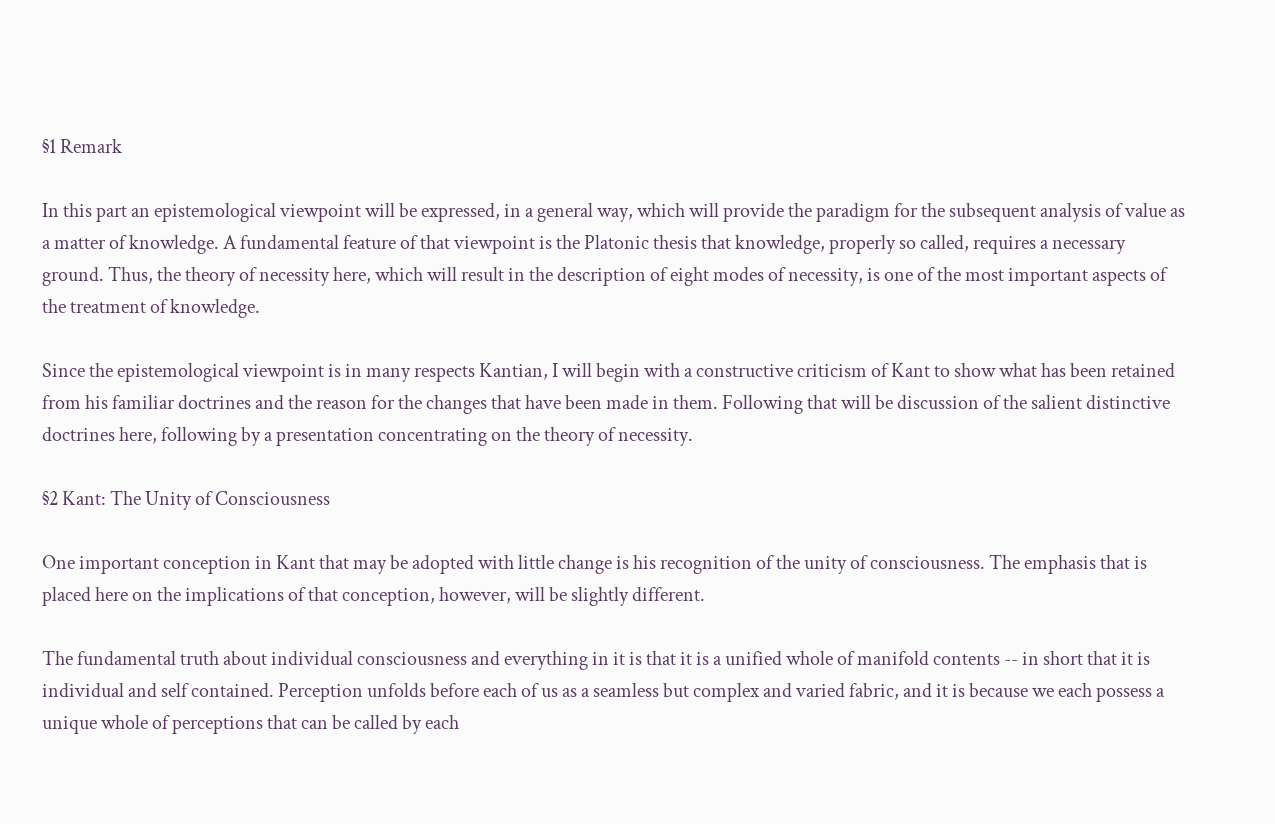§1 Remark

In this part an epistemological viewpoint will be expressed, in a general way, which will provide the paradigm for the subsequent analysis of value as a matter of knowledge. A fundamental feature of that viewpoint is the Platonic thesis that knowledge, properly so called, requires a necessary ground. Thus, the theory of necessity here, which will result in the description of eight modes of necessity, is one of the most important aspects of the treatment of knowledge.

Since the epistemological viewpoint is in many respects Kantian, I will begin with a constructive criticism of Kant to show what has been retained from his familiar doctrines and the reason for the changes that have been made in them. Following that will be discussion of the salient distinctive doctrines here, following by a presentation concentrating on the theory of necessity.

§2 Kant: The Unity of Consciousness

One important conception in Kant that may be adopted with little change is his recognition of the unity of consciousness. The emphasis that is placed here on the implications of that conception, however, will be slightly different.

The fundamental truth about individual consciousness and everything in it is that it is a unified whole of manifold contents -- in short that it is individual and self contained. Perception unfolds before each of us as a seamless but complex and varied fabric, and it is because we each possess a unique whole of perceptions that can be called by each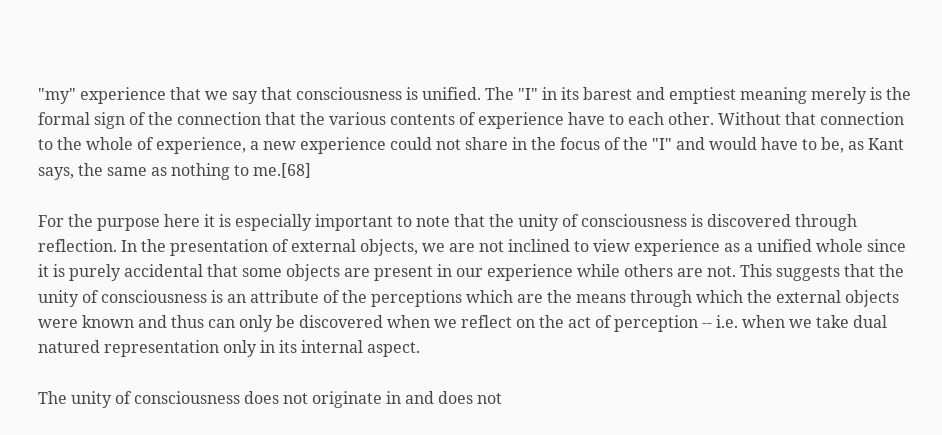"my" experience that we say that consciousness is unified. The "I" in its barest and emptiest meaning merely is the formal sign of the connection that the various contents of experience have to each other. Without that connection to the whole of experience, a new experience could not share in the focus of the "I" and would have to be, as Kant says, the same as nothing to me.[68]

For the purpose here it is especially important to note that the unity of consciousness is discovered through reflection. In the presentation of external objects, we are not inclined to view experience as a unified whole since it is purely accidental that some objects are present in our experience while others are not. This suggests that the unity of consciousness is an attribute of the perceptions which are the means through which the external objects were known and thus can only be discovered when we reflect on the act of perception -- i.e. when we take dual natured representation only in its internal aspect.

The unity of consciousness does not originate in and does not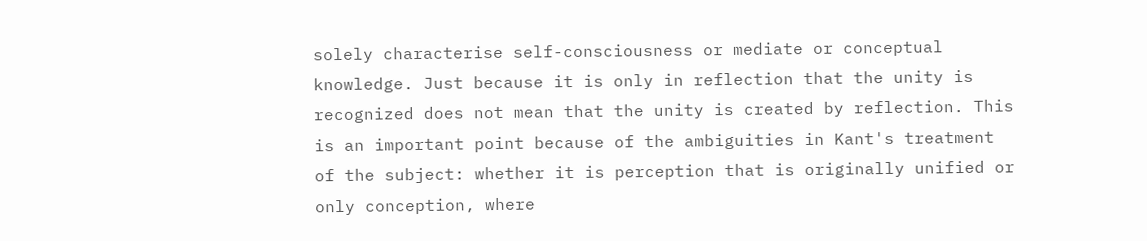solely characterise self-consciousness or mediate or conceptual knowledge. Just because it is only in reflection that the unity is recognized does not mean that the unity is created by reflection. This is an important point because of the ambiguities in Kant's treatment of the subject: whether it is perception that is originally unified or only conception, where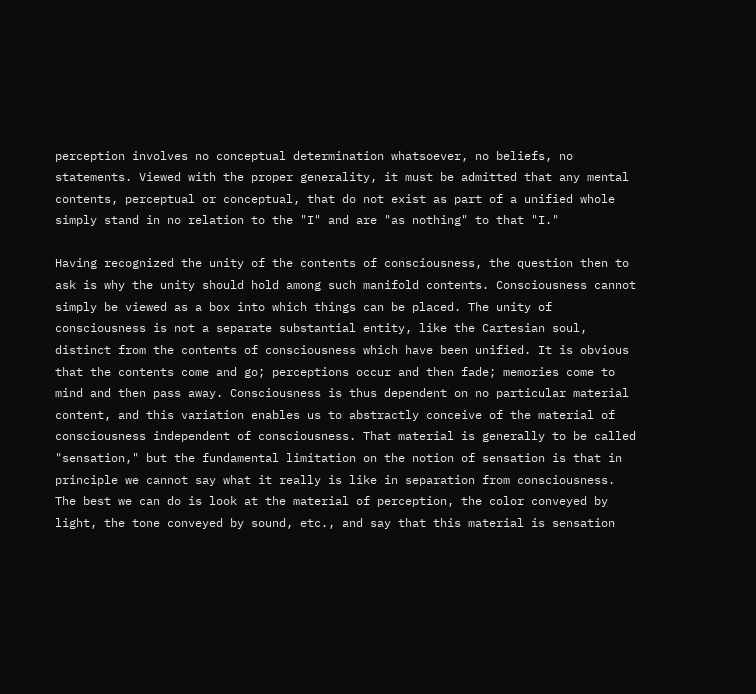perception involves no conceptual determination whatsoever, no beliefs, no statements. Viewed with the proper generality, it must be admitted that any mental contents, perceptual or conceptual, that do not exist as part of a unified whole simply stand in no relation to the "I" and are "as nothing" to that "I."

Having recognized the unity of the contents of consciousness, the question then to ask is why the unity should hold among such manifold contents. Consciousness cannot simply be viewed as a box into which things can be placed. The unity of consciousness is not a separate substantial entity, like the Cartesian soul, distinct from the contents of consciousness which have been unified. It is obvious that the contents come and go; perceptions occur and then fade; memories come to mind and then pass away. Consciousness is thus dependent on no particular material content, and this variation enables us to abstractly conceive of the material of consciousness independent of consciousness. That material is generally to be called "sensation," but the fundamental limitation on the notion of sensation is that in principle we cannot say what it really is like in separation from consciousness. The best we can do is look at the material of perception, the color conveyed by light, the tone conveyed by sound, etc., and say that this material is sensation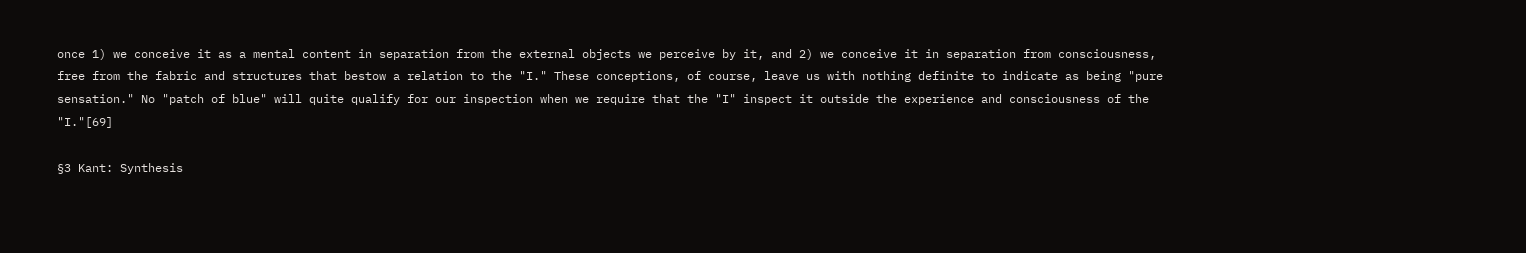once 1) we conceive it as a mental content in separation from the external objects we perceive by it, and 2) we conceive it in separation from consciousness, free from the fabric and structures that bestow a relation to the "I." These conceptions, of course, leave us with nothing definite to indicate as being "pure sensation." No "patch of blue" will quite qualify for our inspection when we require that the "I" inspect it outside the experience and consciousness of the "I."[69]

§3 Kant: Synthesis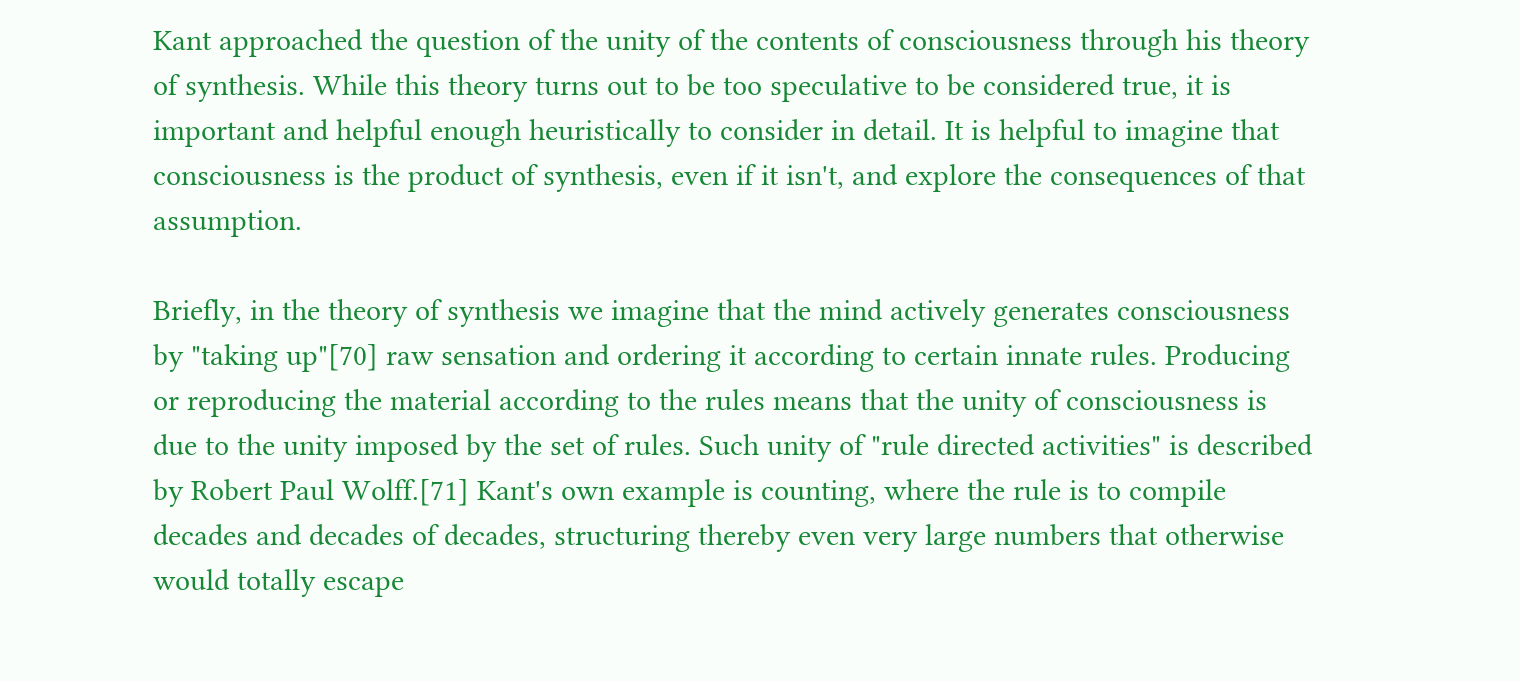Kant approached the question of the unity of the contents of consciousness through his theory of synthesis. While this theory turns out to be too speculative to be considered true, it is important and helpful enough heuristically to consider in detail. It is helpful to imagine that consciousness is the product of synthesis, even if it isn't, and explore the consequences of that assumption.

Briefly, in the theory of synthesis we imagine that the mind actively generates consciousness by "taking up"[70] raw sensation and ordering it according to certain innate rules. Producing or reproducing the material according to the rules means that the unity of consciousness is due to the unity imposed by the set of rules. Such unity of "rule directed activities" is described by Robert Paul Wolff.[71] Kant's own example is counting, where the rule is to compile decades and decades of decades, structuring thereby even very large numbers that otherwise would totally escape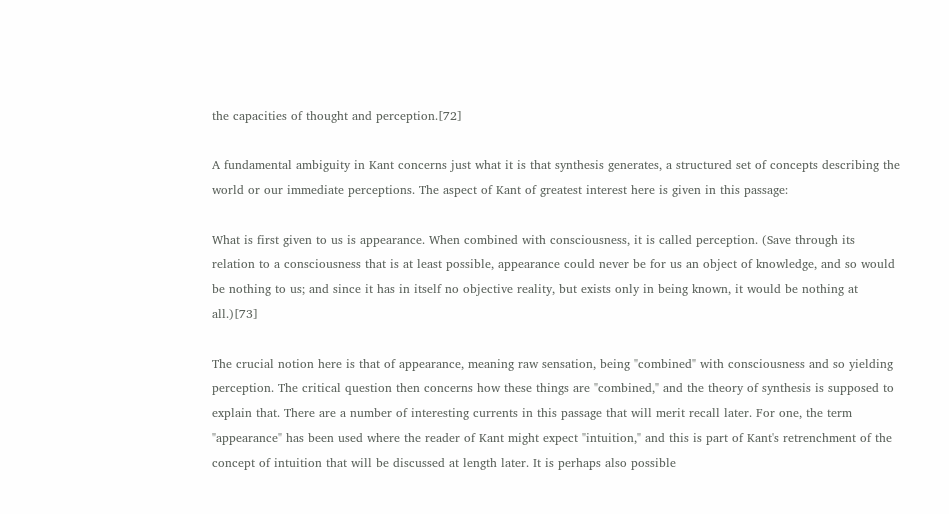the capacities of thought and perception.[72]

A fundamental ambiguity in Kant concerns just what it is that synthesis generates, a structured set of concepts describing the world or our immediate perceptions. The aspect of Kant of greatest interest here is given in this passage:

What is first given to us is appearance. When combined with consciousness, it is called perception. (Save through its relation to a consciousness that is at least possible, appearance could never be for us an object of knowledge, and so would be nothing to us; and since it has in itself no objective reality, but exists only in being known, it would be nothing at all.)[73]

The crucial notion here is that of appearance, meaning raw sensation, being "combined" with consciousness and so yielding perception. The critical question then concerns how these things are "combined," and the theory of synthesis is supposed to explain that. There are a number of interesting currents in this passage that will merit recall later. For one, the term "appearance" has been used where the reader of Kant might expect "intuition," and this is part of Kant's retrenchment of the concept of intuition that will be discussed at length later. It is perhaps also possible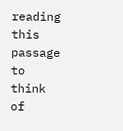reading this passage to think of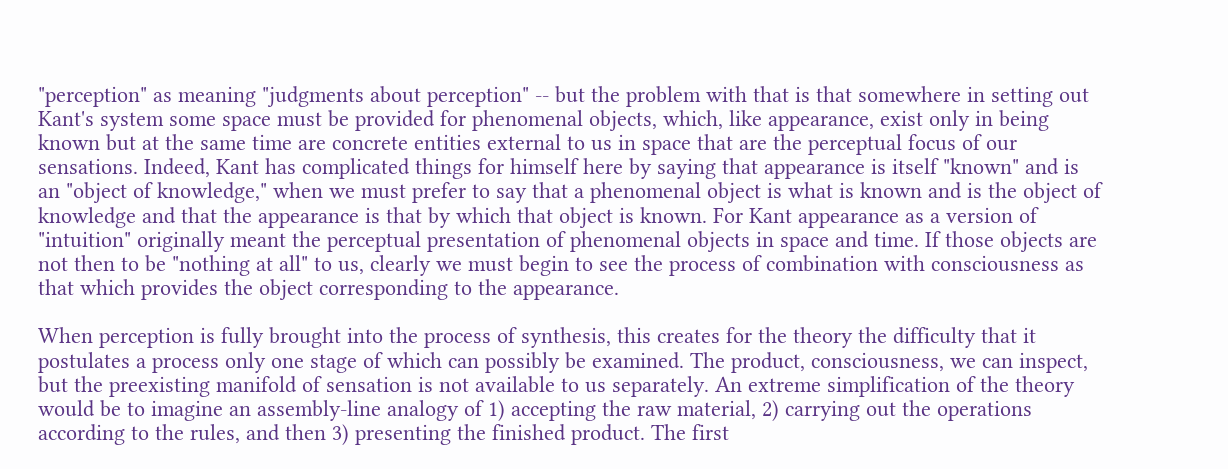"perception" as meaning "judgments about perception" -- but the problem with that is that somewhere in setting out Kant's system some space must be provided for phenomenal objects, which, like appearance, exist only in being known but at the same time are concrete entities external to us in space that are the perceptual focus of our sensations. Indeed, Kant has complicated things for himself here by saying that appearance is itself "known" and is an "object of knowledge," when we must prefer to say that a phenomenal object is what is known and is the object of knowledge and that the appearance is that by which that object is known. For Kant appearance as a version of "intuition" originally meant the perceptual presentation of phenomenal objects in space and time. If those objects are not then to be "nothing at all" to us, clearly we must begin to see the process of combination with consciousness as that which provides the object corresponding to the appearance.

When perception is fully brought into the process of synthesis, this creates for the theory the difficulty that it postulates a process only one stage of which can possibly be examined. The product, consciousness, we can inspect, but the preexisting manifold of sensation is not available to us separately. An extreme simplification of the theory would be to imagine an assembly-line analogy of 1) accepting the raw material, 2) carrying out the operations according to the rules, and then 3) presenting the finished product. The first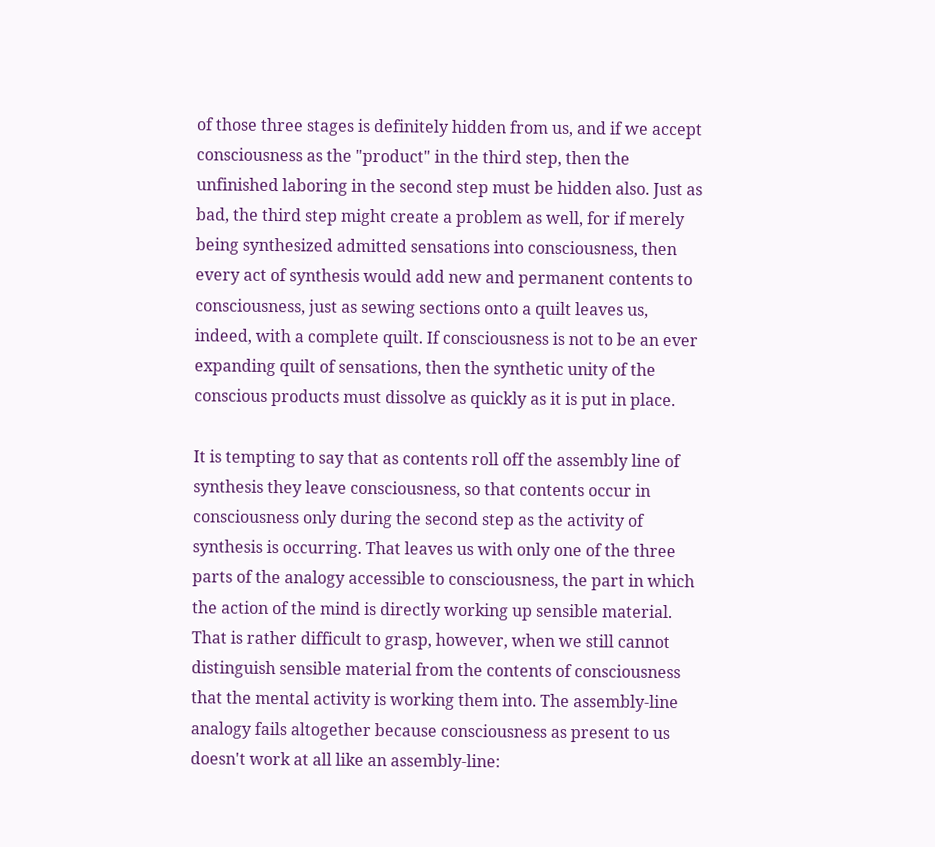of those three stages is definitely hidden from us, and if we accept consciousness as the "product" in the third step, then the unfinished laboring in the second step must be hidden also. Just as bad, the third step might create a problem as well, for if merely being synthesized admitted sensations into consciousness, then every act of synthesis would add new and permanent contents to consciousness, just as sewing sections onto a quilt leaves us, indeed, with a complete quilt. If consciousness is not to be an ever expanding quilt of sensations, then the synthetic unity of the conscious products must dissolve as quickly as it is put in place.

It is tempting to say that as contents roll off the assembly line of synthesis they leave consciousness, so that contents occur in consciousness only during the second step as the activity of synthesis is occurring. That leaves us with only one of the three parts of the analogy accessible to consciousness, the part in which the action of the mind is directly working up sensible material. That is rather difficult to grasp, however, when we still cannot distinguish sensible material from the contents of consciousness that the mental activity is working them into. The assembly-line analogy fails altogether because consciousness as present to us doesn't work at all like an assembly-line: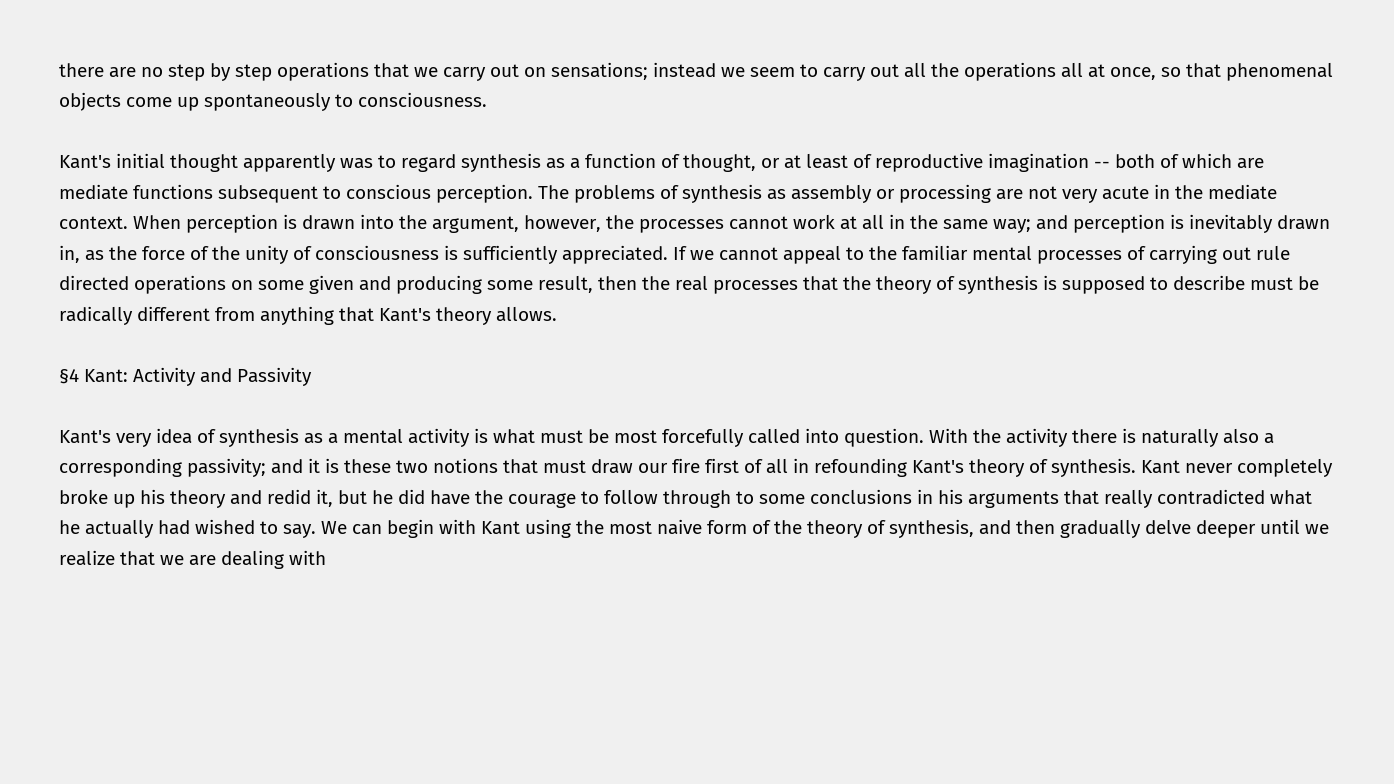there are no step by step operations that we carry out on sensations; instead we seem to carry out all the operations all at once, so that phenomenal objects come up spontaneously to consciousness.

Kant's initial thought apparently was to regard synthesis as a function of thought, or at least of reproductive imagination -- both of which are mediate functions subsequent to conscious perception. The problems of synthesis as assembly or processing are not very acute in the mediate context. When perception is drawn into the argument, however, the processes cannot work at all in the same way; and perception is inevitably drawn in, as the force of the unity of consciousness is sufficiently appreciated. If we cannot appeal to the familiar mental processes of carrying out rule directed operations on some given and producing some result, then the real processes that the theory of synthesis is supposed to describe must be radically different from anything that Kant's theory allows.

§4 Kant: Activity and Passivity

Kant's very idea of synthesis as a mental activity is what must be most forcefully called into question. With the activity there is naturally also a corresponding passivity; and it is these two notions that must draw our fire first of all in refounding Kant's theory of synthesis. Kant never completely broke up his theory and redid it, but he did have the courage to follow through to some conclusions in his arguments that really contradicted what he actually had wished to say. We can begin with Kant using the most naive form of the theory of synthesis, and then gradually delve deeper until we realize that we are dealing with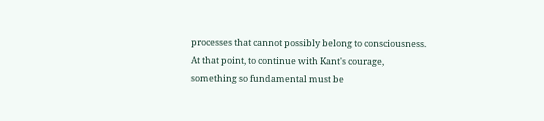processes that cannot possibly belong to consciousness. At that point, to continue with Kant's courage, something so fundamental must be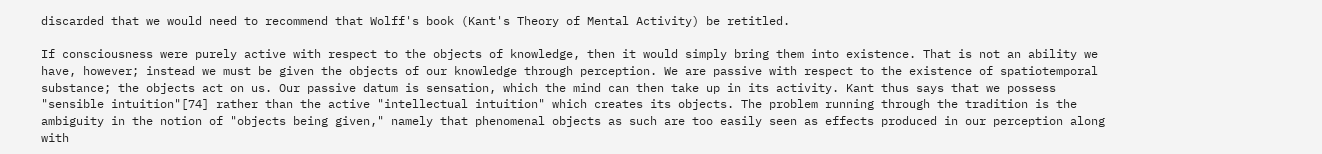discarded that we would need to recommend that Wolff's book (Kant's Theory of Mental Activity) be retitled.

If consciousness were purely active with respect to the objects of knowledge, then it would simply bring them into existence. That is not an ability we have, however; instead we must be given the objects of our knowledge through perception. We are passive with respect to the existence of spatiotemporal substance; the objects act on us. Our passive datum is sensation, which the mind can then take up in its activity. Kant thus says that we possess "sensible intuition"[74] rather than the active "intellectual intuition" which creates its objects. The problem running through the tradition is the ambiguity in the notion of "objects being given," namely that phenomenal objects as such are too easily seen as effects produced in our perception along with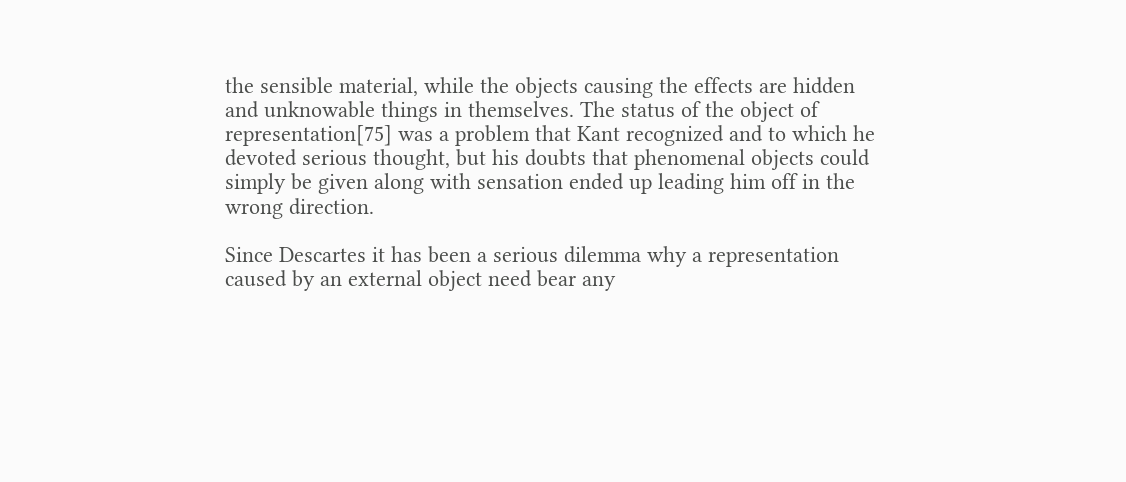the sensible material, while the objects causing the effects are hidden and unknowable things in themselves. The status of the object of representation[75] was a problem that Kant recognized and to which he devoted serious thought, but his doubts that phenomenal objects could simply be given along with sensation ended up leading him off in the wrong direction.

Since Descartes it has been a serious dilemma why a representation caused by an external object need bear any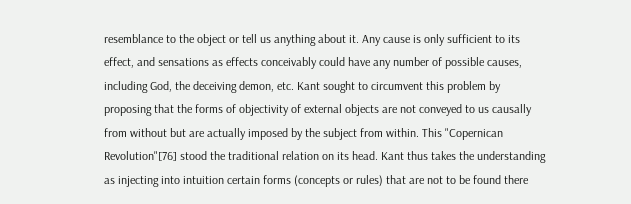resemblance to the object or tell us anything about it. Any cause is only sufficient to its effect, and sensations as effects conceivably could have any number of possible causes, including God, the deceiving demon, etc. Kant sought to circumvent this problem by proposing that the forms of objectivity of external objects are not conveyed to us causally from without but are actually imposed by the subject from within. This "Copernican Revolution"[76] stood the traditional relation on its head. Kant thus takes the understanding as injecting into intuition certain forms (concepts or rules) that are not to be found there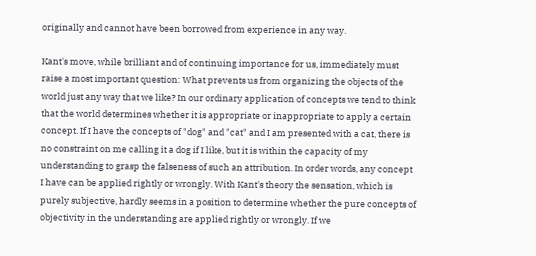originally and cannot have been borrowed from experience in any way.

Kant's move, while brilliant and of continuing importance for us, immediately must raise a most important question: What prevents us from organizing the objects of the world just any way that we like? In our ordinary application of concepts we tend to think that the world determines whether it is appropriate or inappropriate to apply a certain concept. If I have the concepts of "dog" and "cat" and I am presented with a cat, there is no constraint on me calling it a dog if I like, but it is within the capacity of my understanding to grasp the falseness of such an attribution. In order words, any concept I have can be applied rightly or wrongly. With Kant's theory the sensation, which is purely subjective, hardly seems in a position to determine whether the pure concepts of objectivity in the understanding are applied rightly or wrongly. If we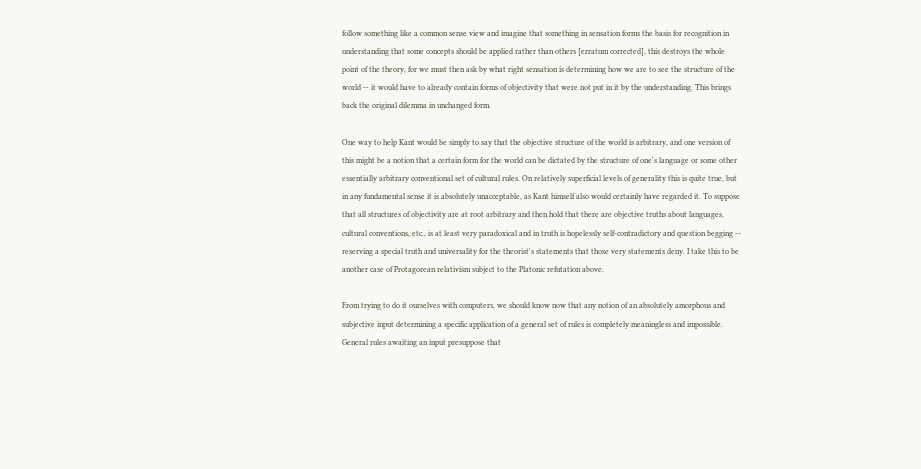follow something like a common sense view and imagine that something in sensation forms the basis for recognition in understanding that some concepts should be applied rather than others [erratum corrected], this destroys the whole point of the theory, for we must then ask by what right sensation is determining how we are to see the structure of the world -- it would have to already contain forms of objectivity that were not put in it by the understanding. This brings back the original dilemma in unchanged form.

One way to help Kant would be simply to say that the objective structure of the world is arbitrary, and one version of this might be a notion that a certain form for the world can be dictated by the structure of one's language or some other essentially arbitrary conventional set of cultural rules. On relatively superficial levels of generality this is quite true, but in any fundamental sense it is absolutely unacceptable, as Kant himself also would certainly have regarded it. To suppose that all structures of objectivity are at root arbitrary and then hold that there are objective truths about languages, cultural conventions, etc., is at least very paradoxical and in truth is hopelessly self-contradictory and question begging -- reserving a special truth and universality for the theorist's statements that those very statements deny. I take this to be another case of Protagorean relativism subject to the Platonic refutation above.

From trying to do it ourselves with computers, we should know now that any notion of an absolutely amorphous and subjective input determining a specific application of a general set of rules is completely meaningless and impossible. General rules awaiting an input presuppose that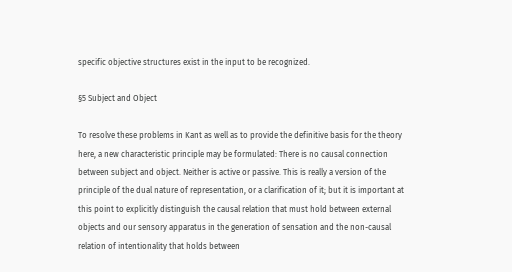specific objective structures exist in the input to be recognized.

§5 Subject and Object

To resolve these problems in Kant as well as to provide the definitive basis for the theory here, a new characteristic principle may be formulated: There is no causal connection between subject and object. Neither is active or passive. This is really a version of the principle of the dual nature of representation, or a clarification of it; but it is important at this point to explicitly distinguish the causal relation that must hold between external objects and our sensory apparatus in the generation of sensation and the non-causal relation of intentionality that holds between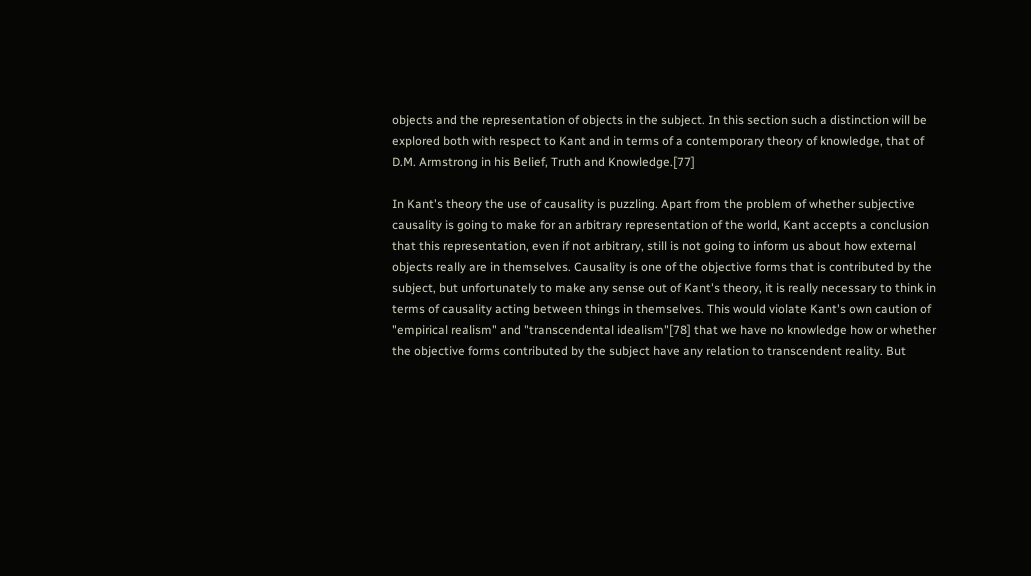objects and the representation of objects in the subject. In this section such a distinction will be explored both with respect to Kant and in terms of a contemporary theory of knowledge, that of D.M. Armstrong in his Belief, Truth and Knowledge.[77]

In Kant's theory the use of causality is puzzling. Apart from the problem of whether subjective causality is going to make for an arbitrary representation of the world, Kant accepts a conclusion that this representation, even if not arbitrary, still is not going to inform us about how external objects really are in themselves. Causality is one of the objective forms that is contributed by the subject, but unfortunately to make any sense out of Kant's theory, it is really necessary to think in terms of causality acting between things in themselves. This would violate Kant's own caution of "empirical realism" and "transcendental idealism"[78] that we have no knowledge how or whether the objective forms contributed by the subject have any relation to transcendent reality. But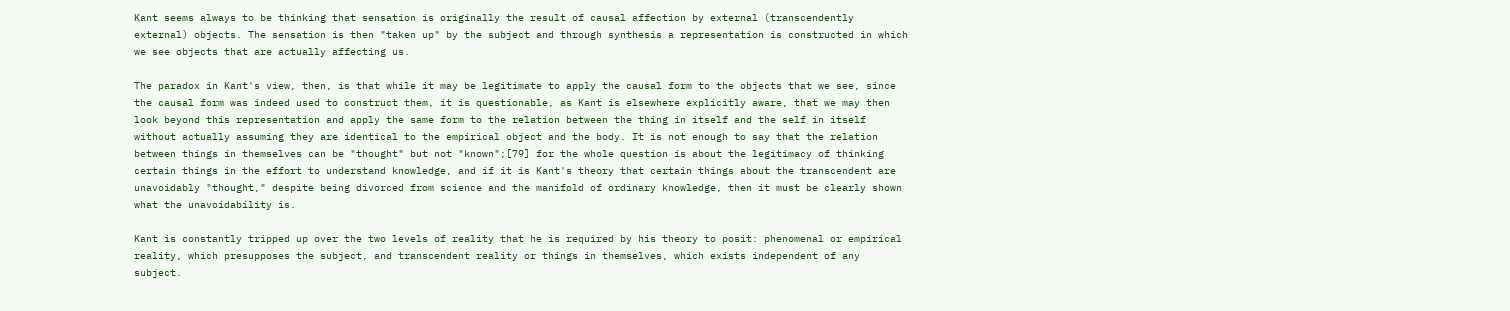Kant seems always to be thinking that sensation is originally the result of causal affection by external (transcendently external) objects. The sensation is then "taken up" by the subject and through synthesis a representation is constructed in which we see objects that are actually affecting us.

The paradox in Kant's view, then, is that while it may be legitimate to apply the causal form to the objects that we see, since the causal form was indeed used to construct them, it is questionable, as Kant is elsewhere explicitly aware, that we may then look beyond this representation and apply the same form to the relation between the thing in itself and the self in itself without actually assuming they are identical to the empirical object and the body. It is not enough to say that the relation between things in themselves can be "thought" but not "known";[79] for the whole question is about the legitimacy of thinking certain things in the effort to understand knowledge, and if it is Kant's theory that certain things about the transcendent are unavoidably "thought," despite being divorced from science and the manifold of ordinary knowledge, then it must be clearly shown what the unavoidability is.

Kant is constantly tripped up over the two levels of reality that he is required by his theory to posit: phenomenal or empirical reality, which presupposes the subject, and transcendent reality or things in themselves, which exists independent of any subject.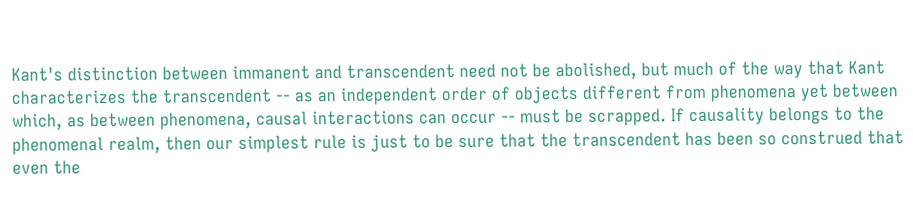Kant's distinction between immanent and transcendent need not be abolished, but much of the way that Kant characterizes the transcendent -- as an independent order of objects different from phenomena yet between which, as between phenomena, causal interactions can occur -- must be scrapped. If causality belongs to the phenomenal realm, then our simplest rule is just to be sure that the transcendent has been so construed that even the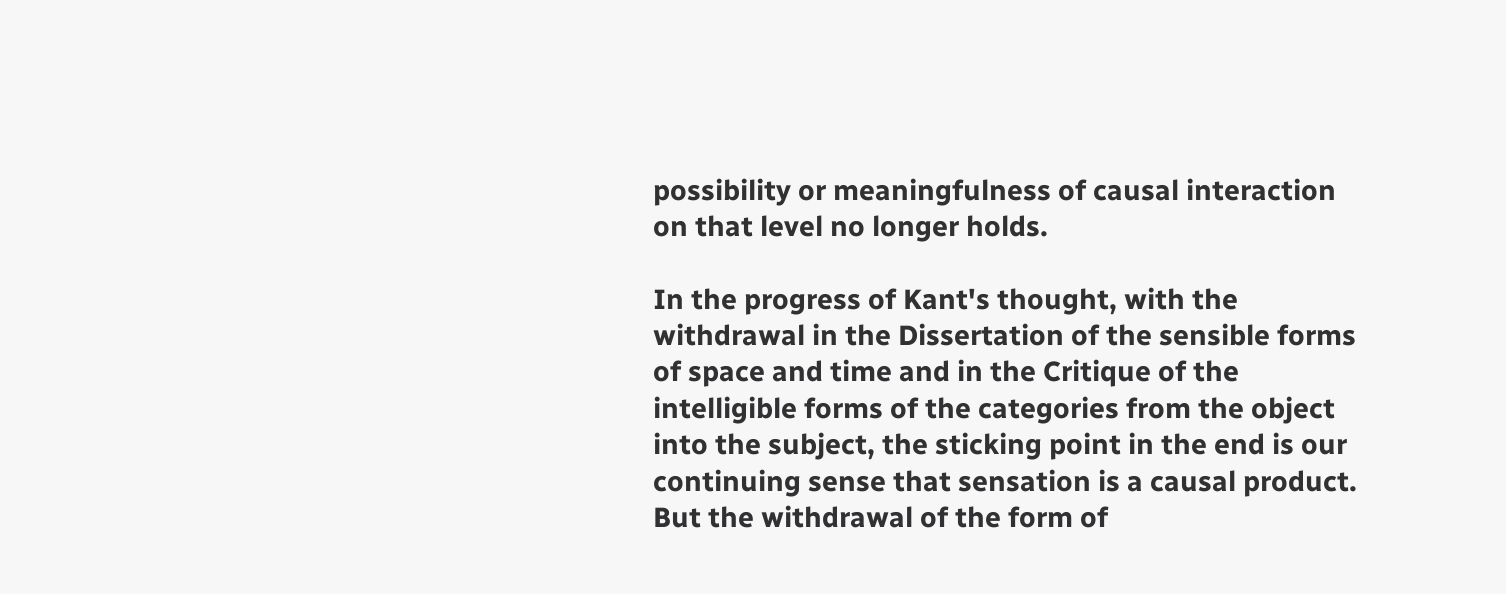possibility or meaningfulness of causal interaction on that level no longer holds.

In the progress of Kant's thought, with the withdrawal in the Dissertation of the sensible forms of space and time and in the Critique of the intelligible forms of the categories from the object into the subject, the sticking point in the end is our continuing sense that sensation is a causal product. But the withdrawal of the form of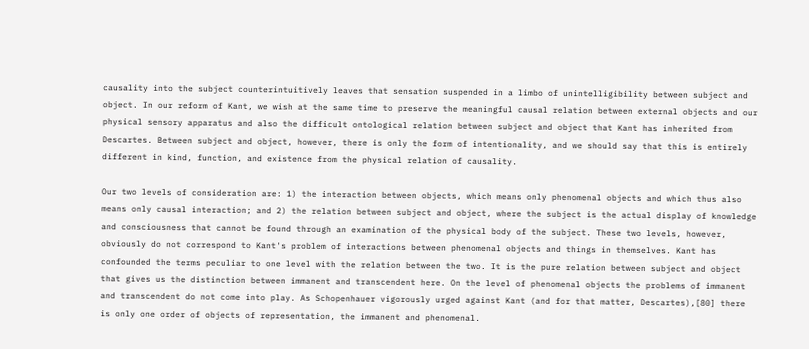causality into the subject counterintuitively leaves that sensation suspended in a limbo of unintelligibility between subject and object. In our reform of Kant, we wish at the same time to preserve the meaningful causal relation between external objects and our physical sensory apparatus and also the difficult ontological relation between subject and object that Kant has inherited from Descartes. Between subject and object, however, there is only the form of intentionality, and we should say that this is entirely different in kind, function, and existence from the physical relation of causality.

Our two levels of consideration are: 1) the interaction between objects, which means only phenomenal objects and which thus also means only causal interaction; and 2) the relation between subject and object, where the subject is the actual display of knowledge and consciousness that cannot be found through an examination of the physical body of the subject. These two levels, however, obviously do not correspond to Kant's problem of interactions between phenomenal objects and things in themselves. Kant has confounded the terms peculiar to one level with the relation between the two. It is the pure relation between subject and object that gives us the distinction between immanent and transcendent here. On the level of phenomenal objects the problems of immanent and transcendent do not come into play. As Schopenhauer vigorously urged against Kant (and for that matter, Descartes),[80] there is only one order of objects of representation, the immanent and phenomenal.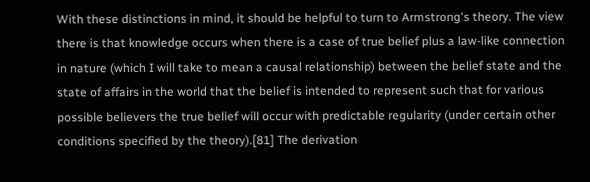With these distinctions in mind, it should be helpful to turn to Armstrong's theory. The view there is that knowledge occurs when there is a case of true belief plus a law-like connection in nature (which I will take to mean a causal relationship) between the belief state and the state of affairs in the world that the belief is intended to represent such that for various possible believers the true belief will occur with predictable regularity (under certain other conditions specified by the theory).[81] The derivation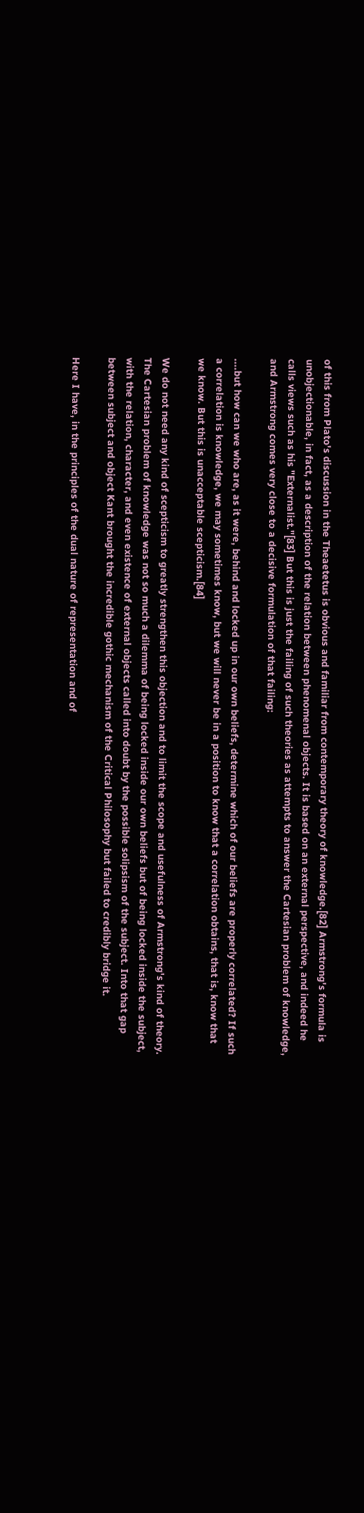of this from Plato's discussion in the Theaetetus is obvious and familiar from contemporary theory of knowledge.[82] Armstrong's formula is unobjectionable, in fact, as a description of the relation between phenomenal objects. It is based on an external perspective, and indeed he calls views such as his "Externalist."[83] But this is just the failing of such theories as attempts to answer the Cartesian problem of knowledge, and Armstrong comes very close to a decisive formulation of that failing:

....but how can we who are, as it were, behind and locked up in our own beliefs, determine which of our beliefs are properly correlated? If such a correlation is knowledge, we may sometimes know, but we will never be in a position to know that a correlation obtains, that is, know that we know. But this is unacceptable scepticism.[84]

We do not need any kind of scepticism to greatly strengthen this objection and to limit the scope and usefulness of Armstrong's kind of theory. The Cartesian problem of knowledge was not so much a dilemma of being locked inside our own beliefs but of being locked inside the subject, with the relation, character, and even existence of external objects called into doubt by the possible solipsism of the subject. Into that gap between subject and object Kant brought the incredible gothic mechanism of the Critical Philosophy but failed to credibly bridge it.

Here I have, in the principles of the dual nature of representation and of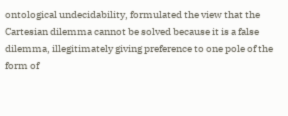ontological undecidability, formulated the view that the Cartesian dilemma cannot be solved because it is a false dilemma, illegitimately giving preference to one pole of the form of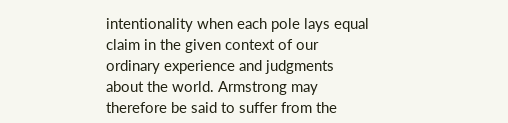intentionality when each pole lays equal claim in the given context of our ordinary experience and judgments about the world. Armstrong may therefore be said to suffer from the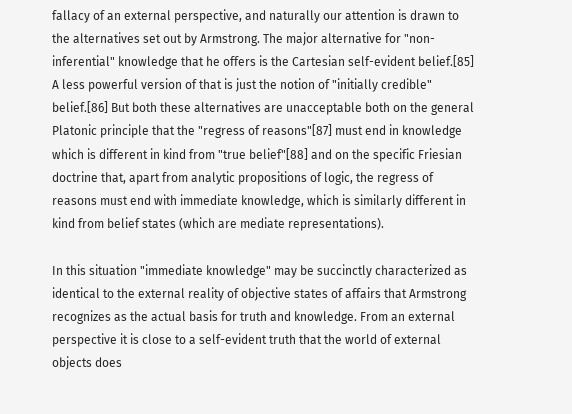fallacy of an external perspective, and naturally our attention is drawn to the alternatives set out by Armstrong. The major alternative for "non-inferential" knowledge that he offers is the Cartesian self-evident belief.[85] A less powerful version of that is just the notion of "initially credible" belief.[86] But both these alternatives are unacceptable both on the general Platonic principle that the "regress of reasons"[87] must end in knowledge which is different in kind from "true belief"[88] and on the specific Friesian doctrine that, apart from analytic propositions of logic, the regress of reasons must end with immediate knowledge, which is similarly different in kind from belief states (which are mediate representations).

In this situation "immediate knowledge" may be succinctly characterized as identical to the external reality of objective states of affairs that Armstrong recognizes as the actual basis for truth and knowledge. From an external perspective it is close to a self-evident truth that the world of external objects does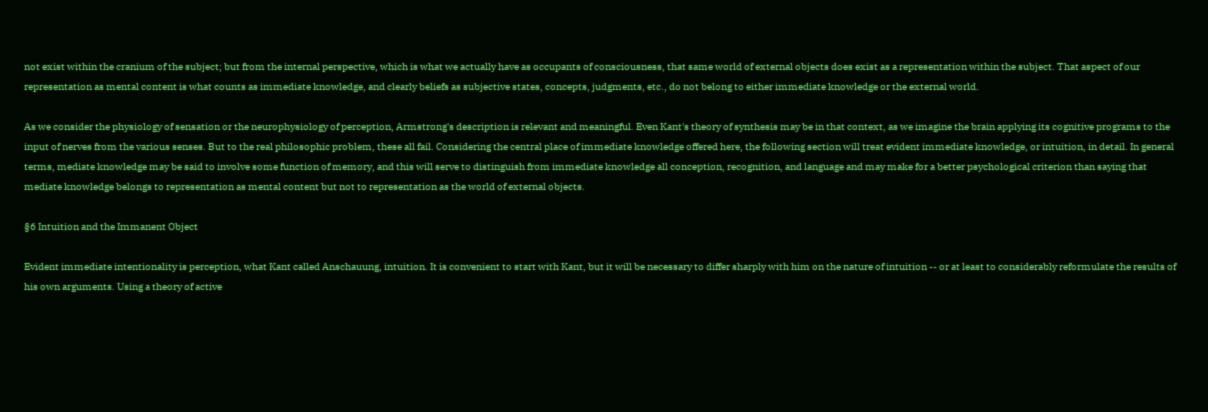not exist within the cranium of the subject; but from the internal perspective, which is what we actually have as occupants of consciousness, that same world of external objects does exist as a representation within the subject. That aspect of our representation as mental content is what counts as immediate knowledge, and clearly beliefs as subjective states, concepts, judgments, etc., do not belong to either immediate knowledge or the external world.

As we consider the physiology of sensation or the neurophysiology of perception, Armstrong's description is relevant and meaningful. Even Kant's theory of synthesis may be in that context, as we imagine the brain applying its cognitive programs to the input of nerves from the various senses. But to the real philosophic problem, these all fail. Considering the central place of immediate knowledge offered here, the following section will treat evident immediate knowledge, or intuition, in detail. In general terms, mediate knowledge may be said to involve some function of memory, and this will serve to distinguish from immediate knowledge all conception, recognition, and language and may make for a better psychological criterion than saying that mediate knowledge belongs to representation as mental content but not to representation as the world of external objects.

§6 Intuition and the Immanent Object

Evident immediate intentionality is perception, what Kant called Anschauung, intuition. It is convenient to start with Kant, but it will be necessary to differ sharply with him on the nature of intuition -- or at least to considerably reformulate the results of his own arguments. Using a theory of active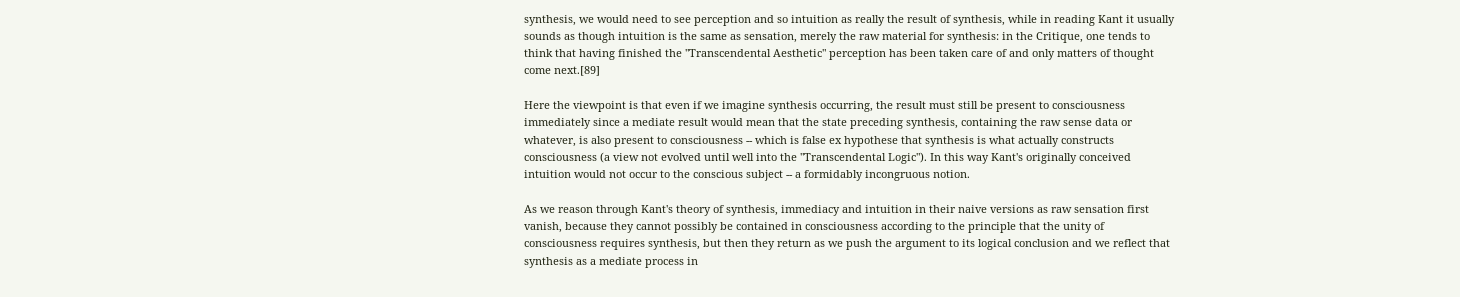synthesis, we would need to see perception and so intuition as really the result of synthesis, while in reading Kant it usually sounds as though intuition is the same as sensation, merely the raw material for synthesis: in the Critique, one tends to think that having finished the "Transcendental Aesthetic" perception has been taken care of and only matters of thought come next.[89]

Here the viewpoint is that even if we imagine synthesis occurring, the result must still be present to consciousness immediately since a mediate result would mean that the state preceding synthesis, containing the raw sense data or whatever, is also present to consciousness -- which is false ex hypothese that synthesis is what actually constructs consciousness (a view not evolved until well into the "Transcendental Logic"). In this way Kant's originally conceived intuition would not occur to the conscious subject -- a formidably incongruous notion.

As we reason through Kant's theory of synthesis, immediacy and intuition in their naive versions as raw sensation first vanish, because they cannot possibly be contained in consciousness according to the principle that the unity of consciousness requires synthesis, but then they return as we push the argument to its logical conclusion and we reflect that synthesis as a mediate process in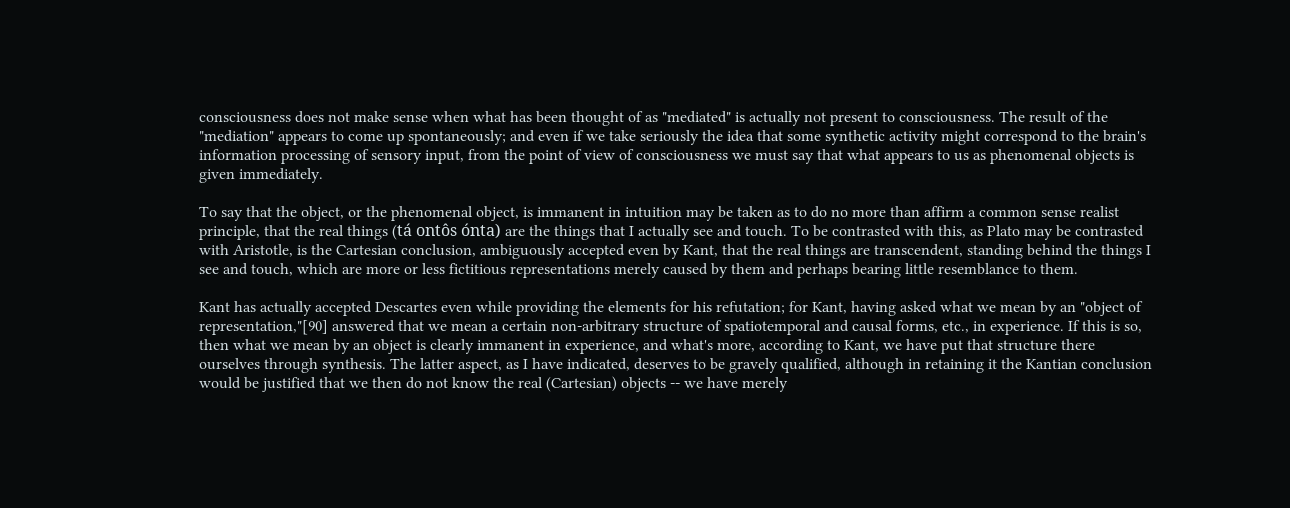consciousness does not make sense when what has been thought of as "mediated" is actually not present to consciousness. The result of the "mediation" appears to come up spontaneously; and even if we take seriously the idea that some synthetic activity might correspond to the brain's information processing of sensory input, from the point of view of consciousness we must say that what appears to us as phenomenal objects is given immediately.

To say that the object, or the phenomenal object, is immanent in intuition may be taken as to do no more than affirm a common sense realist principle, that the real things (tá ontôs ónta) are the things that I actually see and touch. To be contrasted with this, as Plato may be contrasted with Aristotle, is the Cartesian conclusion, ambiguously accepted even by Kant, that the real things are transcendent, standing behind the things I see and touch, which are more or less fictitious representations merely caused by them and perhaps bearing little resemblance to them.

Kant has actually accepted Descartes even while providing the elements for his refutation; for Kant, having asked what we mean by an "object of representation,"[90] answered that we mean a certain non-arbitrary structure of spatiotemporal and causal forms, etc., in experience. If this is so, then what we mean by an object is clearly immanent in experience, and what's more, according to Kant, we have put that structure there ourselves through synthesis. The latter aspect, as I have indicated, deserves to be gravely qualified, although in retaining it the Kantian conclusion would be justified that we then do not know the real (Cartesian) objects -- we have merely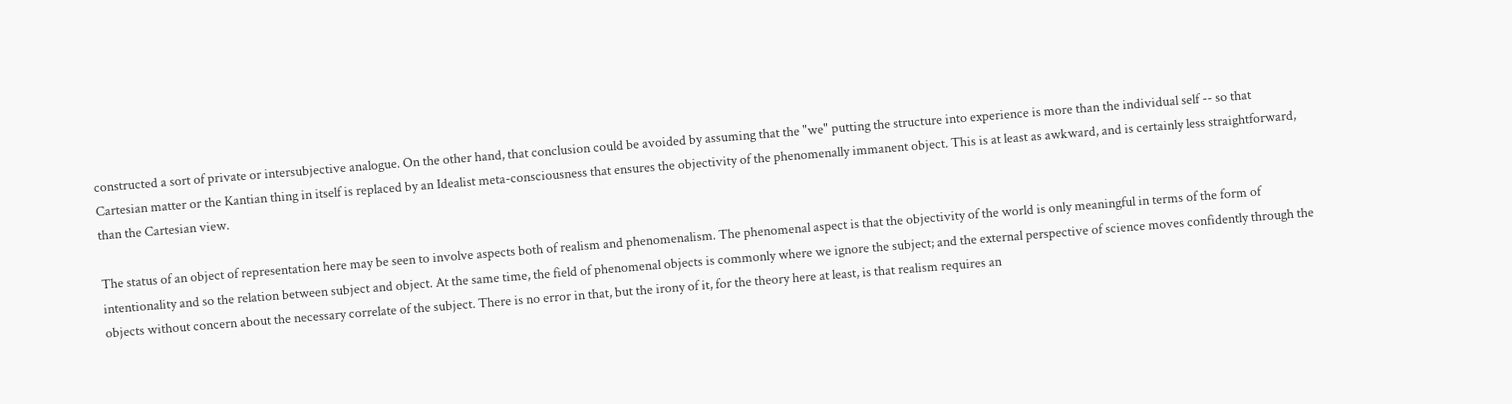constructed a sort of private or intersubjective analogue. On the other hand, that conclusion could be avoided by assuming that the "we" putting the structure into experience is more than the individual self -- so that Cartesian matter or the Kantian thing in itself is replaced by an Idealist meta-consciousness that ensures the objectivity of the phenomenally immanent object. This is at least as awkward, and is certainly less straightforward, than the Cartesian view.

The status of an object of representation here may be seen to involve aspects both of realism and phenomenalism. The phenomenal aspect is that the objectivity of the world is only meaningful in terms of the form of intentionality and so the relation between subject and object. At the same time, the field of phenomenal objects is commonly where we ignore the subject; and the external perspective of science moves confidently through the objects without concern about the necessary correlate of the subject. There is no error in that, but the irony of it, for the theory here at least, is that realism requires an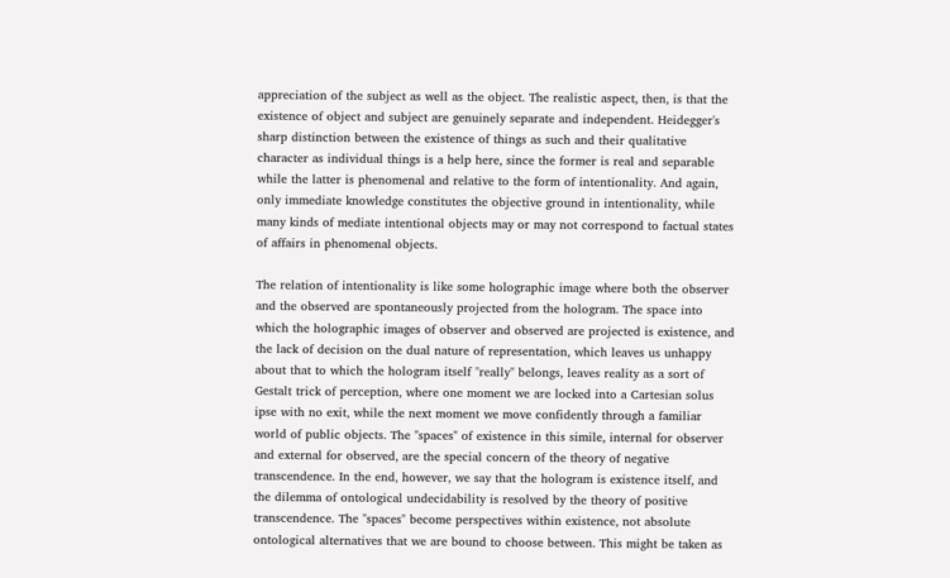appreciation of the subject as well as the object. The realistic aspect, then, is that the existence of object and subject are genuinely separate and independent. Heidegger's sharp distinction between the existence of things as such and their qualitative character as individual things is a help here, since the former is real and separable while the latter is phenomenal and relative to the form of intentionality. And again, only immediate knowledge constitutes the objective ground in intentionality, while many kinds of mediate intentional objects may or may not correspond to factual states of affairs in phenomenal objects.

The relation of intentionality is like some holographic image where both the observer and the observed are spontaneously projected from the hologram. The space into which the holographic images of observer and observed are projected is existence, and the lack of decision on the dual nature of representation, which leaves us unhappy about that to which the hologram itself "really" belongs, leaves reality as a sort of Gestalt trick of perception, where one moment we are locked into a Cartesian solus ipse with no exit, while the next moment we move confidently through a familiar world of public objects. The "spaces" of existence in this simile, internal for observer and external for observed, are the special concern of the theory of negative transcendence. In the end, however, we say that the hologram is existence itself, and the dilemma of ontological undecidability is resolved by the theory of positive transcendence. The "spaces" become perspectives within existence, not absolute ontological alternatives that we are bound to choose between. This might be taken as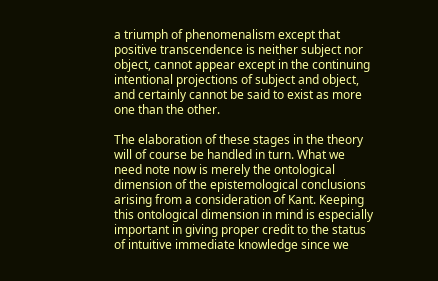a triumph of phenomenalism except that positive transcendence is neither subject nor object, cannot appear except in the continuing intentional projections of subject and object, and certainly cannot be said to exist as more one than the other.

The elaboration of these stages in the theory will of course be handled in turn. What we need note now is merely the ontological dimension of the epistemological conclusions arising from a consideration of Kant. Keeping this ontological dimension in mind is especially important in giving proper credit to the status of intuitive immediate knowledge since we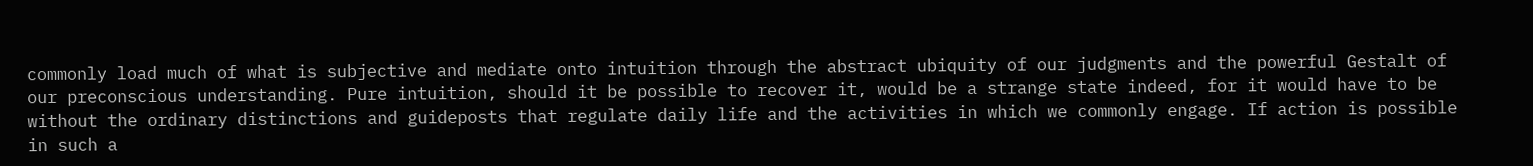commonly load much of what is subjective and mediate onto intuition through the abstract ubiquity of our judgments and the powerful Gestalt of our preconscious understanding. Pure intuition, should it be possible to recover it, would be a strange state indeed, for it would have to be without the ordinary distinctions and guideposts that regulate daily life and the activities in which we commonly engage. If action is possible in such a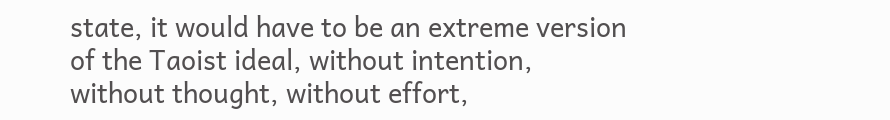state, it would have to be an extreme version of the Taoist ideal, without intention, without thought, without effort,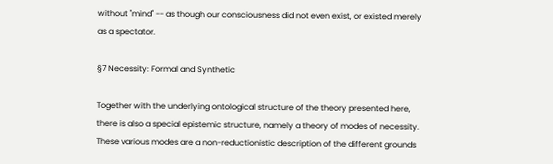without "mind" -- as though our consciousness did not even exist, or existed merely as a spectator.

§7 Necessity: Formal and Synthetic

Together with the underlying ontological structure of the theory presented here, there is also a special epistemic structure, namely a theory of modes of necessity. These various modes are a non-reductionistic description of the different grounds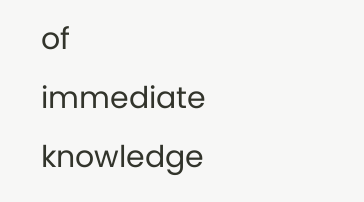of immediate knowledge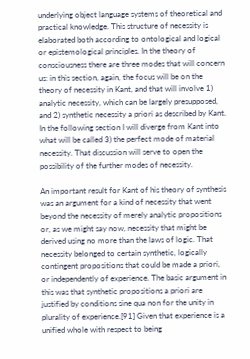underlying object language systems of theoretical and practical knowledge. This structure of necessity is elaborated both according to ontological and logical or epistemological principles. In the theory of consciousness there are three modes that will concern us: in this section, again, the focus will be on the theory of necessity in Kant, and that will involve 1) analytic necessity, which can be largely presupposed, and 2) synthetic necessity a priori as described by Kant. In the following section I will diverge from Kant into what will be called 3) the perfect mode of material necessity. That discussion will serve to open the possibility of the further modes of necessity.

An important result for Kant of his theory of synthesis was an argument for a kind of necessity that went beyond the necessity of merely analytic propositions or, as we might say now, necessity that might be derived using no more than the laws of logic. That necessity belonged to certain synthetic, logically contingent propositions that could be made a priori, or independently of experience. The basic argument in this was that synthetic propositions a priori are justified by conditions sine qua non for the unity in plurality of experience.[91] Given that experience is a unified whole with respect to being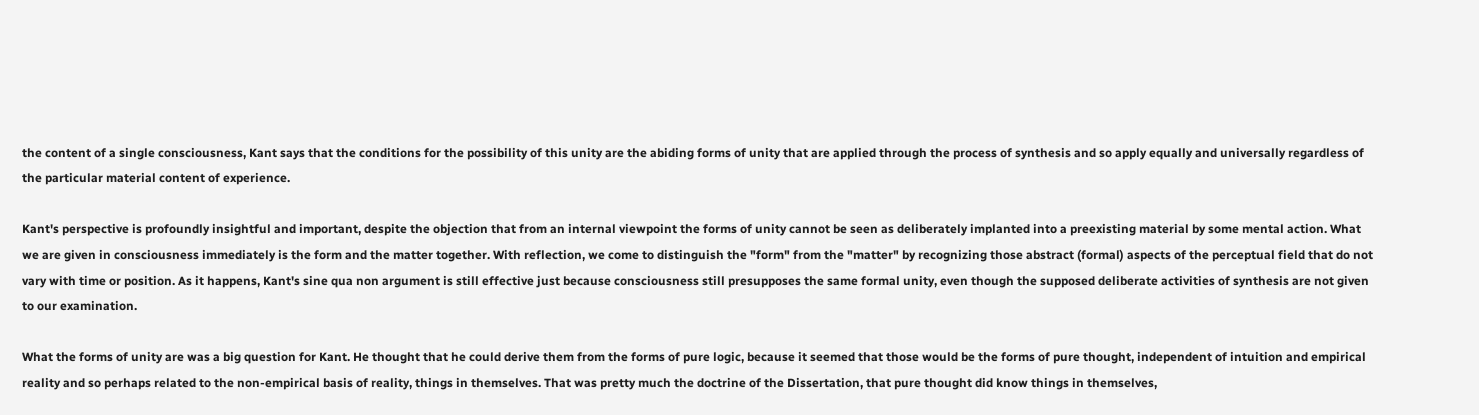the content of a single consciousness, Kant says that the conditions for the possibility of this unity are the abiding forms of unity that are applied through the process of synthesis and so apply equally and universally regardless of the particular material content of experience.

Kant's perspective is profoundly insightful and important, despite the objection that from an internal viewpoint the forms of unity cannot be seen as deliberately implanted into a preexisting material by some mental action. What we are given in consciousness immediately is the form and the matter together. With reflection, we come to distinguish the "form" from the "matter" by recognizing those abstract (formal) aspects of the perceptual field that do not vary with time or position. As it happens, Kant's sine qua non argument is still effective just because consciousness still presupposes the same formal unity, even though the supposed deliberate activities of synthesis are not given to our examination.

What the forms of unity are was a big question for Kant. He thought that he could derive them from the forms of pure logic, because it seemed that those would be the forms of pure thought, independent of intuition and empirical reality and so perhaps related to the non-empirical basis of reality, things in themselves. That was pretty much the doctrine of the Dissertation, that pure thought did know things in themselves,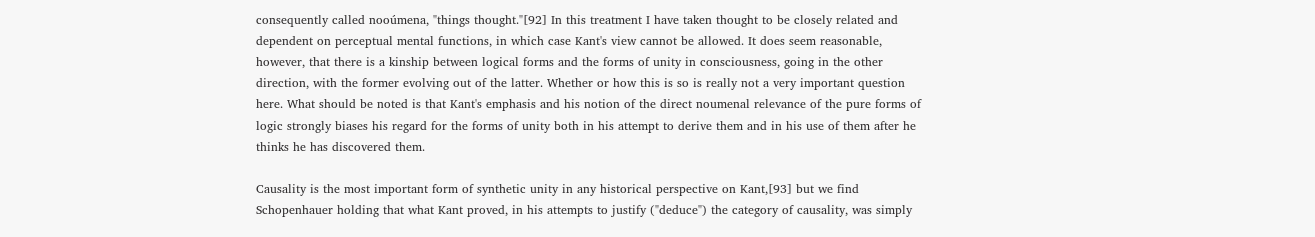consequently called nooúmena, "things thought."[92] In this treatment I have taken thought to be closely related and dependent on perceptual mental functions, in which case Kant's view cannot be allowed. It does seem reasonable, however, that there is a kinship between logical forms and the forms of unity in consciousness, going in the other direction, with the former evolving out of the latter. Whether or how this is so is really not a very important question here. What should be noted is that Kant's emphasis and his notion of the direct noumenal relevance of the pure forms of logic strongly biases his regard for the forms of unity both in his attempt to derive them and in his use of them after he thinks he has discovered them.

Causality is the most important form of synthetic unity in any historical perspective on Kant,[93] but we find Schopenhauer holding that what Kant proved, in his attempts to justify ("deduce") the category of causality, was simply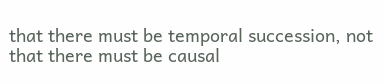that there must be temporal succession, not that there must be causal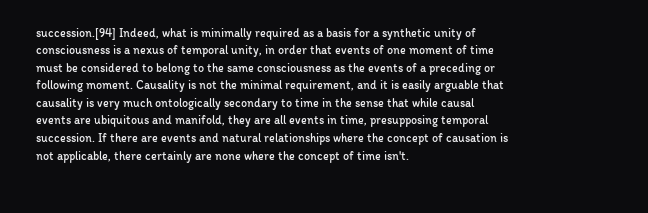succession.[94] Indeed, what is minimally required as a basis for a synthetic unity of consciousness is a nexus of temporal unity, in order that events of one moment of time must be considered to belong to the same consciousness as the events of a preceding or following moment. Causality is not the minimal requirement, and it is easily arguable that causality is very much ontologically secondary to time in the sense that while causal events are ubiquitous and manifold, they are all events in time, presupposing temporal succession. If there are events and natural relationships where the concept of causation is not applicable, there certainly are none where the concept of time isn't.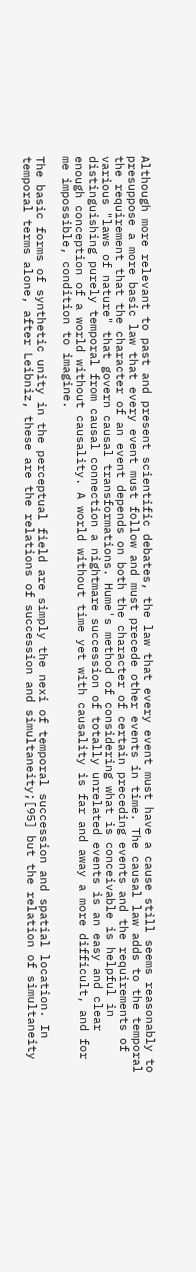Although more relevant to past and present scientific debates, the law that every event must have a cause still seems reasonably to presuppose a more basic law that every event must follow and must precede other events in time. The causal law adds to the temporal the requirement that the character of an event depends on both the character of certain preceding events and the requirements of various "laws of nature" that govern causal transformations. Hume's method of considering what is conceivable is helpful in distinguishing purely temporal from causal connection a nightmare succession of totally unrelated events is an easy and clear enough conception of a world without causality. A world without time yet with causality is far and away a more difficult, and for me impossible, condition to imagine.

The basic forms of synthetic unity in the perceptual field are simply the nexi of temporal succession and spatial location. In temporal terms alone, after Leibniz, these are the relations of succession and simultaneity;[95] but the relation of simultaneity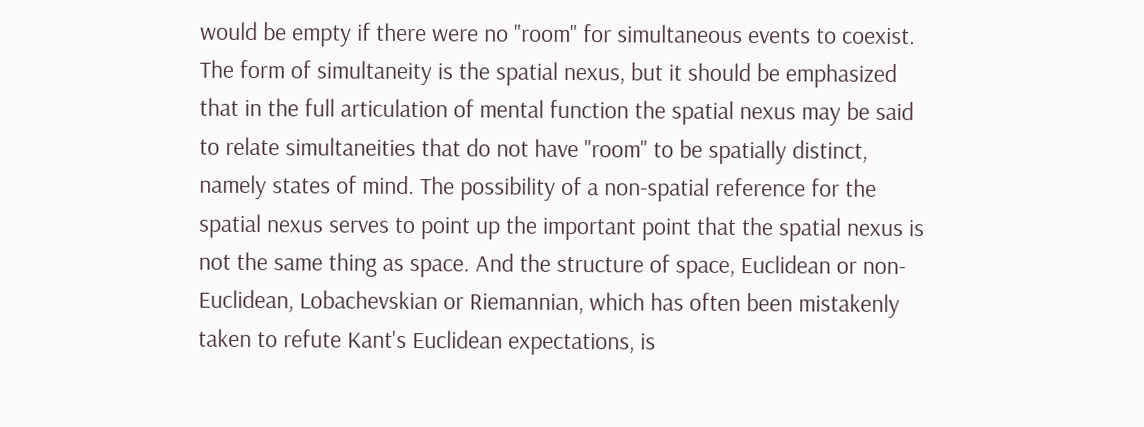would be empty if there were no "room" for simultaneous events to coexist. The form of simultaneity is the spatial nexus, but it should be emphasized that in the full articulation of mental function the spatial nexus may be said to relate simultaneities that do not have "room" to be spatially distinct, namely states of mind. The possibility of a non-spatial reference for the spatial nexus serves to point up the important point that the spatial nexus is not the same thing as space. And the structure of space, Euclidean or non-Euclidean, Lobachevskian or Riemannian, which has often been mistakenly taken to refute Kant's Euclidean expectations, is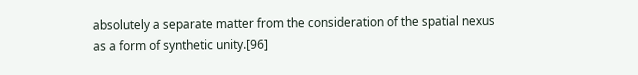absolutely a separate matter from the consideration of the spatial nexus as a form of synthetic unity.[96]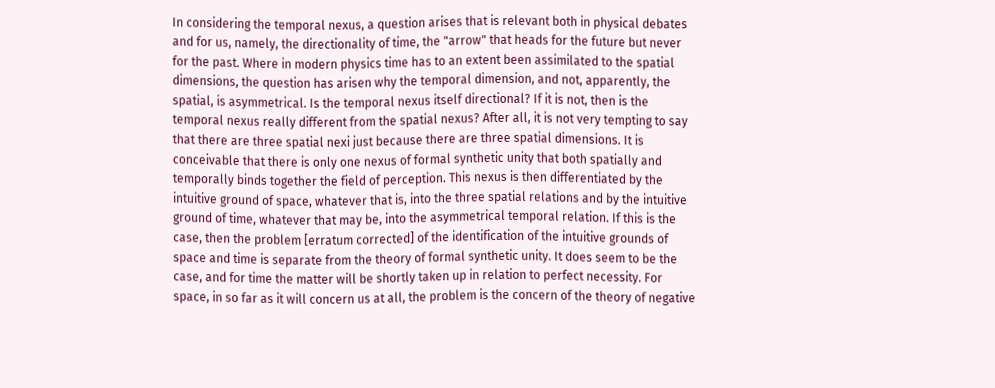In considering the temporal nexus, a question arises that is relevant both in physical debates and for us, namely, the directionality of time, the "arrow" that heads for the future but never for the past. Where in modern physics time has to an extent been assimilated to the spatial dimensions, the question has arisen why the temporal dimension, and not, apparently, the spatial, is asymmetrical. Is the temporal nexus itself directional? If it is not, then is the temporal nexus really different from the spatial nexus? After all, it is not very tempting to say that there are three spatial nexi just because there are three spatial dimensions. It is conceivable that there is only one nexus of formal synthetic unity that both spatially and temporally binds together the field of perception. This nexus is then differentiated by the intuitive ground of space, whatever that is, into the three spatial relations and by the intuitive ground of time, whatever that may be, into the asymmetrical temporal relation. If this is the case, then the problem [erratum corrected] of the identification of the intuitive grounds of space and time is separate from the theory of formal synthetic unity. It does seem to be the case, and for time the matter will be shortly taken up in relation to perfect necessity. For space, in so far as it will concern us at all, the problem is the concern of the theory of negative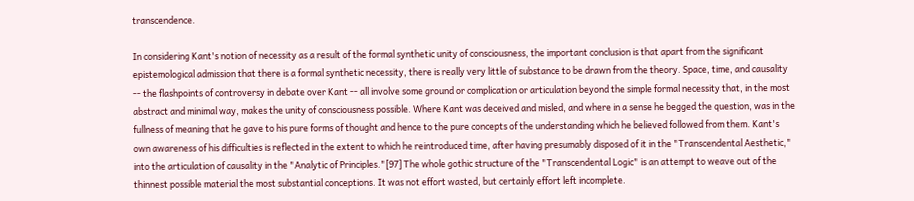transcendence.

In considering Kant's notion of necessity as a result of the formal synthetic unity of consciousness, the important conclusion is that apart from the significant epistemological admission that there is a formal synthetic necessity, there is really very little of substance to be drawn from the theory. Space, time, and causality -- the flashpoints of controversy in debate over Kant -- all involve some ground or complication or articulation beyond the simple formal necessity that, in the most abstract and minimal way, makes the unity of consciousness possible. Where Kant was deceived and misled, and where in a sense he begged the question, was in the fullness of meaning that he gave to his pure forms of thought and hence to the pure concepts of the understanding which he believed followed from them. Kant's own awareness of his difficulties is reflected in the extent to which he reintroduced time, after having presumably disposed of it in the "Transcendental Aesthetic," into the articulation of causality in the "Analytic of Principles."[97] The whole gothic structure of the "Transcendental Logic" is an attempt to weave out of the thinnest possible material the most substantial conceptions. It was not effort wasted, but certainly effort left incomplete.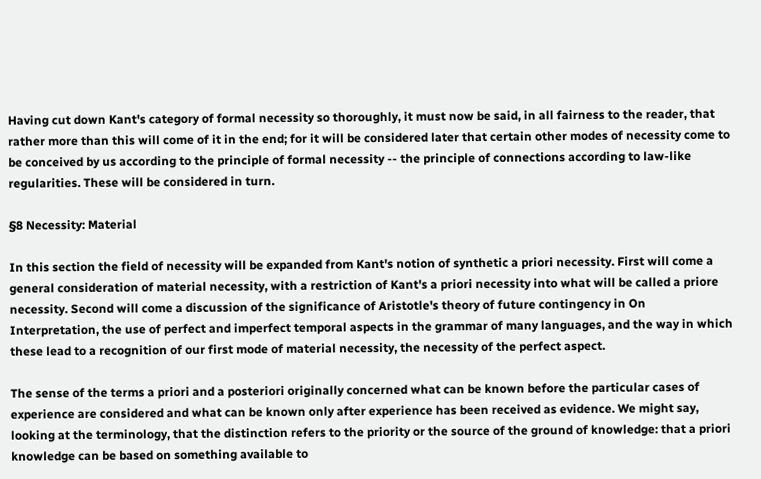Having cut down Kant's category of formal necessity so thoroughly, it must now be said, in all fairness to the reader, that rather more than this will come of it in the end; for it will be considered later that certain other modes of necessity come to be conceived by us according to the principle of formal necessity -- the principle of connections according to law-like regularities. These will be considered in turn.

§8 Necessity: Material

In this section the field of necessity will be expanded from Kant's notion of synthetic a priori necessity. First will come a general consideration of material necessity, with a restriction of Kant's a priori necessity into what will be called a priore necessity. Second will come a discussion of the significance of Aristotle's theory of future contingency in On Interpretation, the use of perfect and imperfect temporal aspects in the grammar of many languages, and the way in which these lead to a recognition of our first mode of material necessity, the necessity of the perfect aspect.

The sense of the terms a priori and a posteriori originally concerned what can be known before the particular cases of experience are considered and what can be known only after experience has been received as evidence. We might say, looking at the terminology, that the distinction refers to the priority or the source of the ground of knowledge: that a priori knowledge can be based on something available to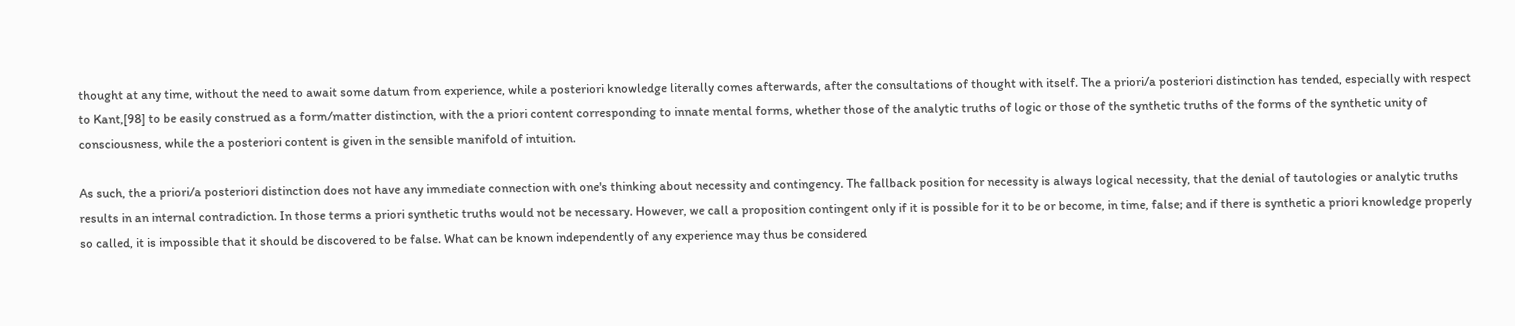thought at any time, without the need to await some datum from experience, while a posteriori knowledge literally comes afterwards, after the consultations of thought with itself. The a priori/a posteriori distinction has tended, especially with respect to Kant,[98] to be easily construed as a form/matter distinction, with the a priori content corresponding to innate mental forms, whether those of the analytic truths of logic or those of the synthetic truths of the forms of the synthetic unity of consciousness, while the a posteriori content is given in the sensible manifold of intuition.

As such, the a priori/a posteriori distinction does not have any immediate connection with one's thinking about necessity and contingency. The fallback position for necessity is always logical necessity, that the denial of tautologies or analytic truths results in an internal contradiction. In those terms a priori synthetic truths would not be necessary. However, we call a proposition contingent only if it is possible for it to be or become, in time, false; and if there is synthetic a priori knowledge properly so called, it is impossible that it should be discovered to be false. What can be known independently of any experience may thus be considered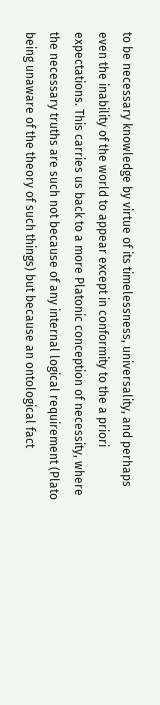to be necessary knowledge by virtue of its timelessness, universality, and perhaps even the inability of the world to appear except in conformity to the a priori expectations. This carries us back to a more Platonic conception of necessity, where the necessary truths are such not because of any internal logical requirement (Plato being unaware of the theory of such things) but because an ontological fact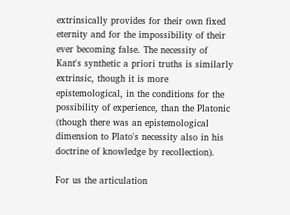extrinsically provides for their own fixed eternity and for the impossibility of their ever becoming false. The necessity of Kant's synthetic a priori truths is similarly extrinsic, though it is more epistemological, in the conditions for the possibility of experience, than the Platonic (though there was an epistemological dimension to Plato's necessity also in his doctrine of knowledge by recollection).

For us the articulation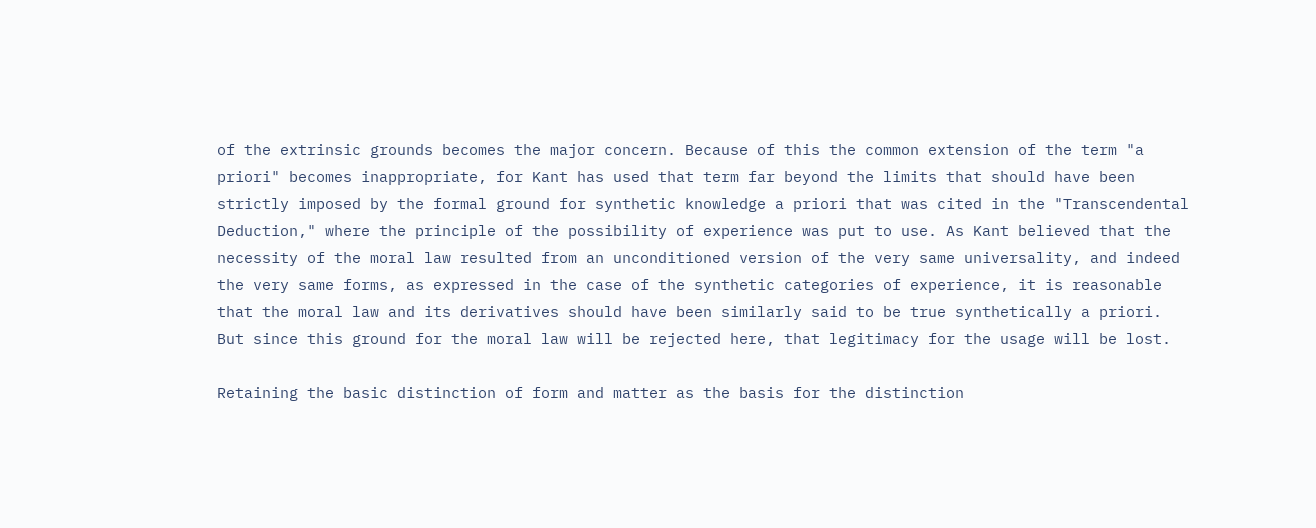of the extrinsic grounds becomes the major concern. Because of this the common extension of the term "a priori" becomes inappropriate, for Kant has used that term far beyond the limits that should have been strictly imposed by the formal ground for synthetic knowledge a priori that was cited in the "Transcendental Deduction," where the principle of the possibility of experience was put to use. As Kant believed that the necessity of the moral law resulted from an unconditioned version of the very same universality, and indeed the very same forms, as expressed in the case of the synthetic categories of experience, it is reasonable that the moral law and its derivatives should have been similarly said to be true synthetically a priori. But since this ground for the moral law will be rejected here, that legitimacy for the usage will be lost.

Retaining the basic distinction of form and matter as the basis for the distinction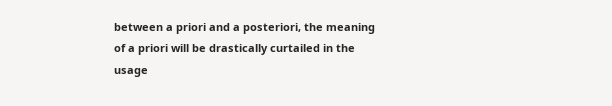between a priori and a posteriori, the meaning of a priori will be drastically curtailed in the usage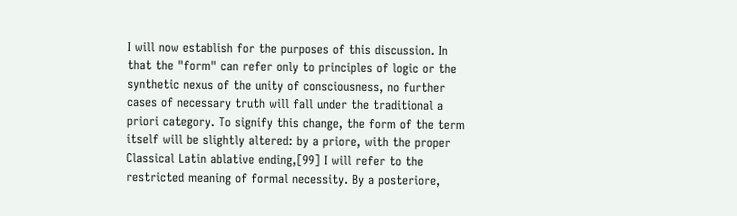I will now establish for the purposes of this discussion. In that the "form" can refer only to principles of logic or the synthetic nexus of the unity of consciousness, no further cases of necessary truth will fall under the traditional a priori category. To signify this change, the form of the term itself will be slightly altered: by a priore, with the proper Classical Latin ablative ending,[99] I will refer to the restricted meaning of formal necessity. By a posteriore,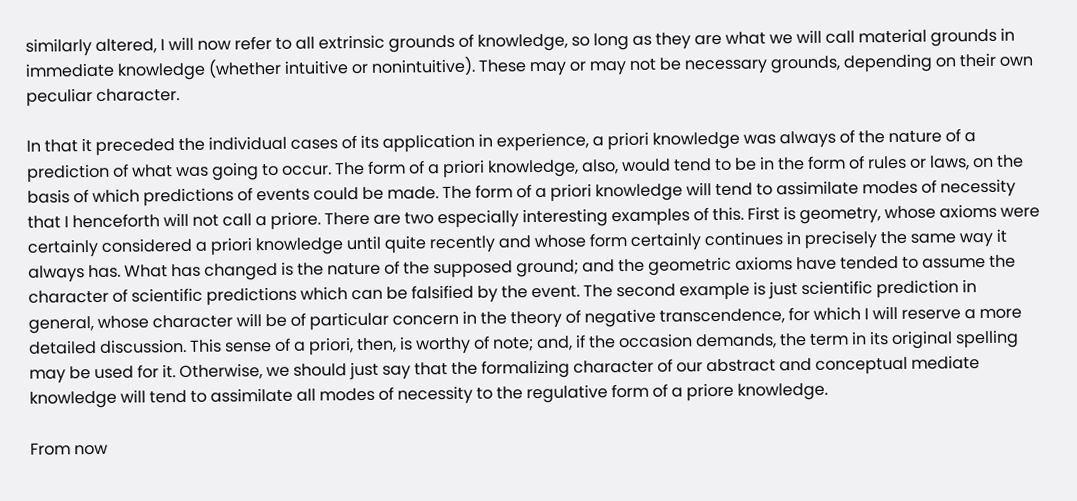similarly altered, I will now refer to all extrinsic grounds of knowledge, so long as they are what we will call material grounds in immediate knowledge (whether intuitive or nonintuitive). These may or may not be necessary grounds, depending on their own peculiar character.

In that it preceded the individual cases of its application in experience, a priori knowledge was always of the nature of a prediction of what was going to occur. The form of a priori knowledge, also, would tend to be in the form of rules or laws, on the basis of which predictions of events could be made. The form of a priori knowledge will tend to assimilate modes of necessity that I henceforth will not call a priore. There are two especially interesting examples of this. First is geometry, whose axioms were certainly considered a priori knowledge until quite recently and whose form certainly continues in precisely the same way it always has. What has changed is the nature of the supposed ground; and the geometric axioms have tended to assume the character of scientific predictions which can be falsified by the event. The second example is just scientific prediction in general, whose character will be of particular concern in the theory of negative transcendence, for which I will reserve a more detailed discussion. This sense of a priori, then, is worthy of note; and, if the occasion demands, the term in its original spelling may be used for it. Otherwise, we should just say that the formalizing character of our abstract and conceptual mediate knowledge will tend to assimilate all modes of necessity to the regulative form of a priore knowledge.

From now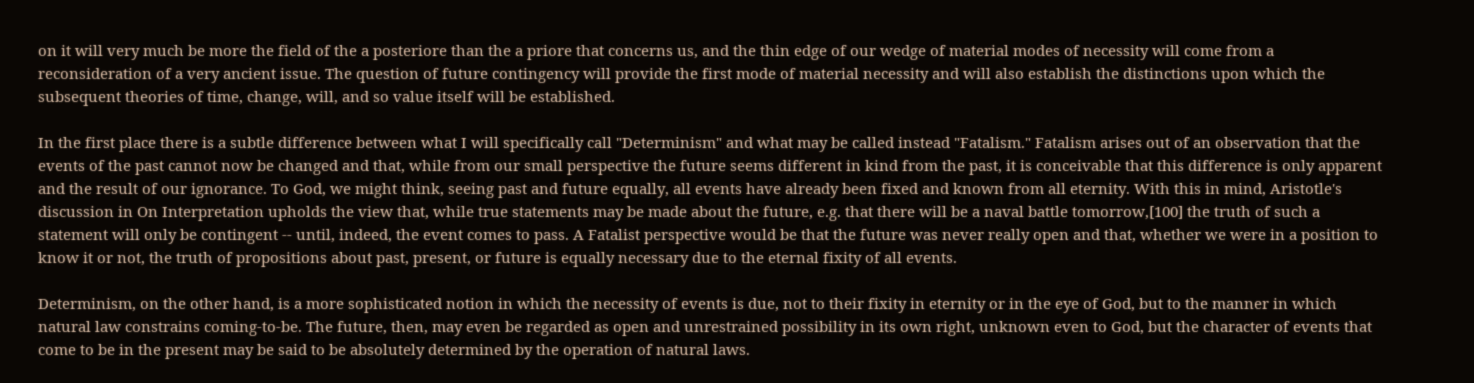on it will very much be more the field of the a posteriore than the a priore that concerns us, and the thin edge of our wedge of material modes of necessity will come from a reconsideration of a very ancient issue. The question of future contingency will provide the first mode of material necessity and will also establish the distinctions upon which the subsequent theories of time, change, will, and so value itself will be established.

In the first place there is a subtle difference between what I will specifically call "Determinism" and what may be called instead "Fatalism." Fatalism arises out of an observation that the events of the past cannot now be changed and that, while from our small perspective the future seems different in kind from the past, it is conceivable that this difference is only apparent and the result of our ignorance. To God, we might think, seeing past and future equally, all events have already been fixed and known from all eternity. With this in mind, Aristotle's discussion in On Interpretation upholds the view that, while true statements may be made about the future, e.g. that there will be a naval battle tomorrow,[100] the truth of such a statement will only be contingent -- until, indeed, the event comes to pass. A Fatalist perspective would be that the future was never really open and that, whether we were in a position to know it or not, the truth of propositions about past, present, or future is equally necessary due to the eternal fixity of all events.

Determinism, on the other hand, is a more sophisticated notion in which the necessity of events is due, not to their fixity in eternity or in the eye of God, but to the manner in which natural law constrains coming-to-be. The future, then, may even be regarded as open and unrestrained possibility in its own right, unknown even to God, but the character of events that come to be in the present may be said to be absolutely determined by the operation of natural laws.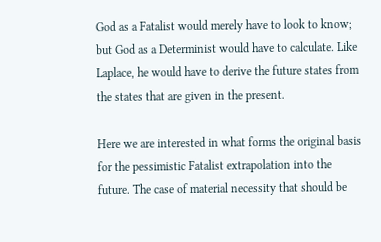God as a Fatalist would merely have to look to know; but God as a Determinist would have to calculate. Like Laplace, he would have to derive the future states from the states that are given in the present.

Here we are interested in what forms the original basis for the pessimistic Fatalist extrapolation into the future. The case of material necessity that should be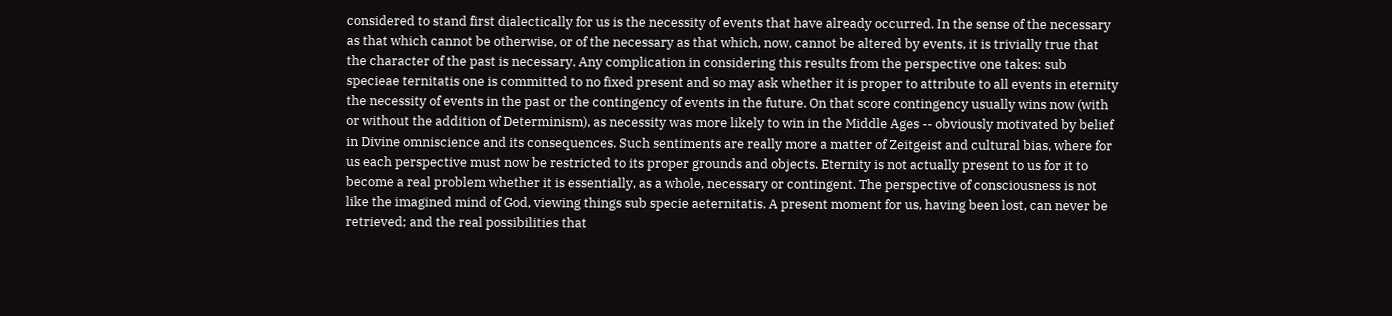considered to stand first dialectically for us is the necessity of events that have already occurred. In the sense of the necessary as that which cannot be otherwise, or of the necessary as that which, now, cannot be altered by events, it is trivially true that the character of the past is necessary. Any complication in considering this results from the perspective one takes: sub specieae ternitatis one is committed to no fixed present and so may ask whether it is proper to attribute to all events in eternity the necessity of events in the past or the contingency of events in the future. On that score contingency usually wins now (with or without the addition of Determinism), as necessity was more likely to win in the Middle Ages -- obviously motivated by belief in Divine omniscience and its consequences. Such sentiments are really more a matter of Zeitgeist and cultural bias, where for us each perspective must now be restricted to its proper grounds and objects. Eternity is not actually present to us for it to become a real problem whether it is essentially, as a whole, necessary or contingent. The perspective of consciousness is not like the imagined mind of God, viewing things sub specie aeternitatis. A present moment for us, having been lost, can never be retrieved; and the real possibilities that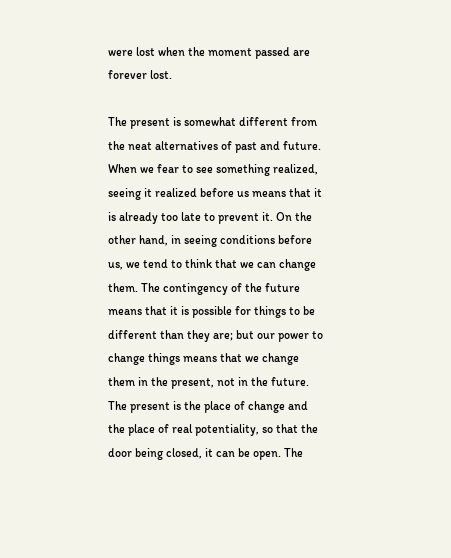were lost when the moment passed are forever lost.

The present is somewhat different from the neat alternatives of past and future. When we fear to see something realized, seeing it realized before us means that it is already too late to prevent it. On the other hand, in seeing conditions before us, we tend to think that we can change them. The contingency of the future means that it is possible for things to be different than they are; but our power to change things means that we change them in the present, not in the future. The present is the place of change and the place of real potentiality, so that the door being closed, it can be open. The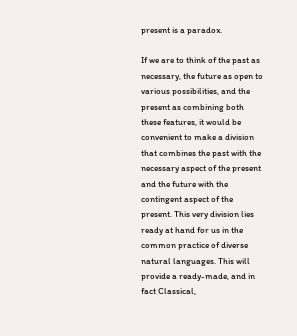present is a paradox.

If we are to think of the past as necessary, the future as open to various possibilities, and the present as combining both these features, it would be convenient to make a division that combines the past with the necessary aspect of the present and the future with the contingent aspect of the present. This very division lies ready at hand for us in the common practice of diverse natural languages. This will provide a ready-made, and in fact Classical,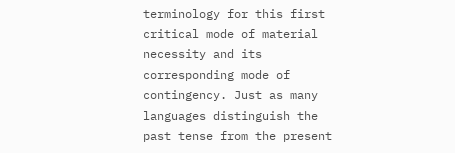terminology for this first critical mode of material necessity and its corresponding mode of contingency. Just as many languages distinguish the past tense from the present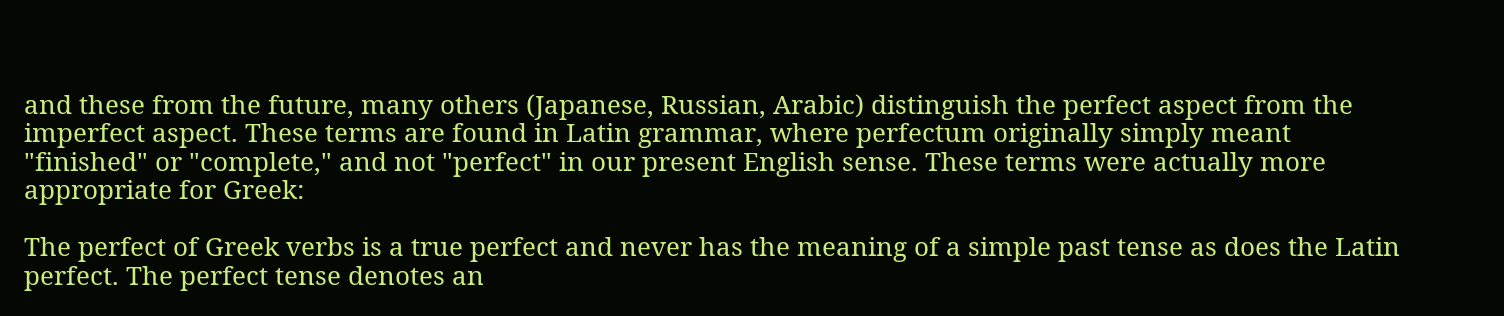and these from the future, many others (Japanese, Russian, Arabic) distinguish the perfect aspect from the imperfect aspect. These terms are found in Latin grammar, where perfectum originally simply meant "finished" or "complete," and not "perfect" in our present English sense. These terms were actually more appropriate for Greek:

The perfect of Greek verbs is a true perfect and never has the meaning of a simple past tense as does the Latin perfect. The perfect tense denotes an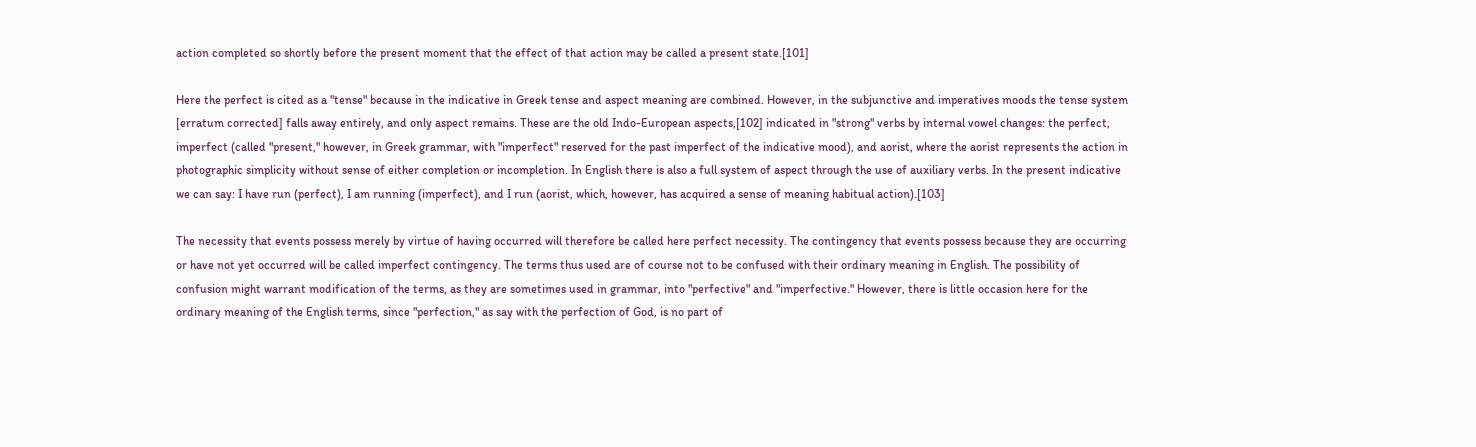action completed so shortly before the present moment that the effect of that action may be called a present state.[101]

Here the perfect is cited as a "tense" because in the indicative in Greek tense and aspect meaning are combined. However, in the subjunctive and imperatives moods the tense system [erratum corrected] falls away entirely, and only aspect remains. These are the old Indo-European aspects,[102] indicated in "strong" verbs by internal vowel changes: the perfect, imperfect (called "present," however, in Greek grammar, with "imperfect" reserved for the past imperfect of the indicative mood), and aorist, where the aorist represents the action in photographic simplicity without sense of either completion or incompletion. In English there is also a full system of aspect through the use of auxiliary verbs. In the present indicative we can say: I have run (perfect), I am running (imperfect), and I run (aorist, which, however, has acquired a sense of meaning habitual action).[103]

The necessity that events possess merely by virtue of having occurred will therefore be called here perfect necessity. The contingency that events possess because they are occurring or have not yet occurred will be called imperfect contingency. The terms thus used are of course not to be confused with their ordinary meaning in English. The possibility of confusion might warrant modification of the terms, as they are sometimes used in grammar, into "perfective" and "imperfective." However, there is little occasion here for the ordinary meaning of the English terms, since "perfection," as say with the perfection of God, is no part of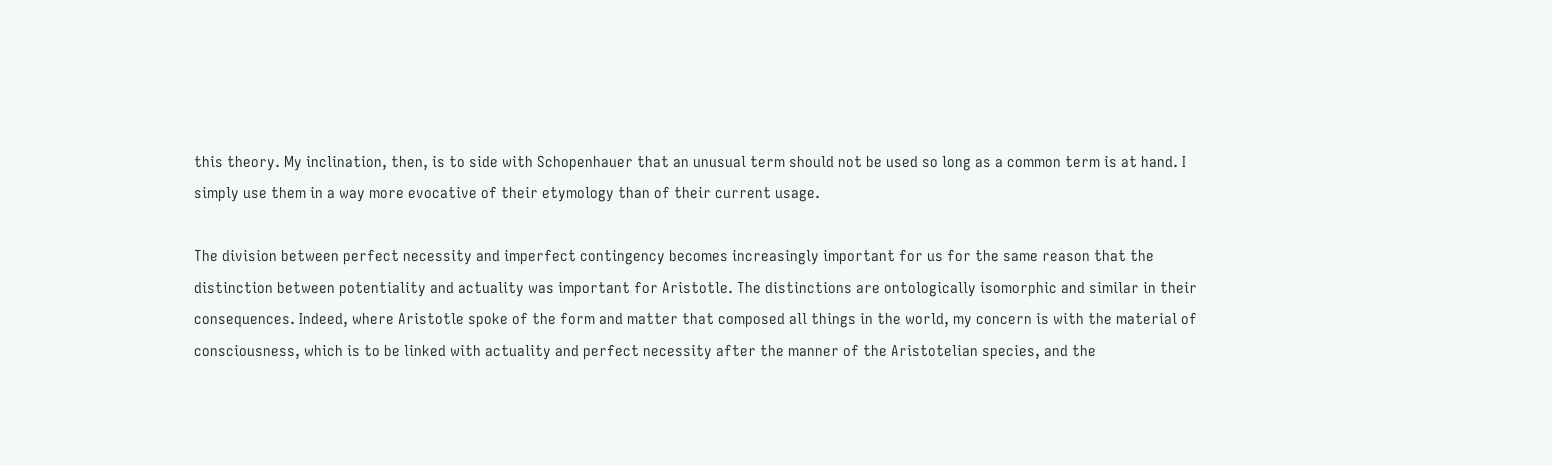this theory. My inclination, then, is to side with Schopenhauer that an unusual term should not be used so long as a common term is at hand. I simply use them in a way more evocative of their etymology than of their current usage.

The division between perfect necessity and imperfect contingency becomes increasingly important for us for the same reason that the distinction between potentiality and actuality was important for Aristotle. The distinctions are ontologically isomorphic and similar in their consequences. Indeed, where Aristotle spoke of the form and matter that composed all things in the world, my concern is with the material of consciousness, which is to be linked with actuality and perfect necessity after the manner of the Aristotelian species, and the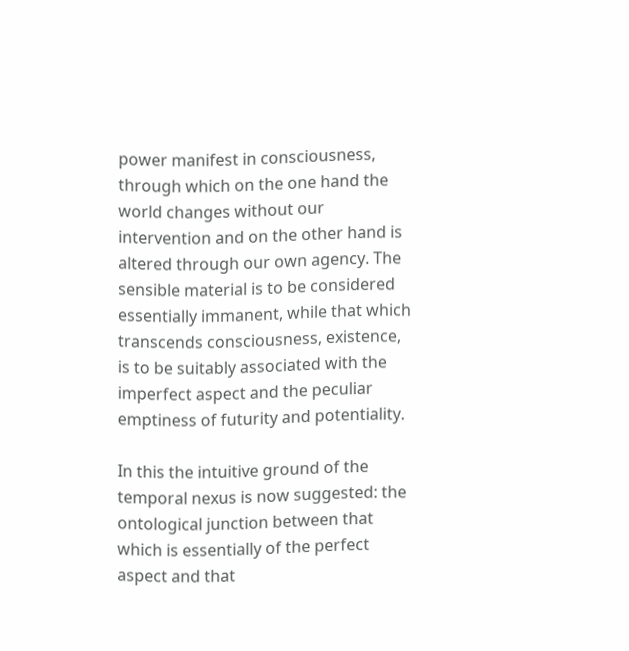power manifest in consciousness, through which on the one hand the world changes without our intervention and on the other hand is altered through our own agency. The sensible material is to be considered essentially immanent, while that which transcends consciousness, existence, is to be suitably associated with the imperfect aspect and the peculiar emptiness of futurity and potentiality.

In this the intuitive ground of the temporal nexus is now suggested: the ontological junction between that which is essentially of the perfect aspect and that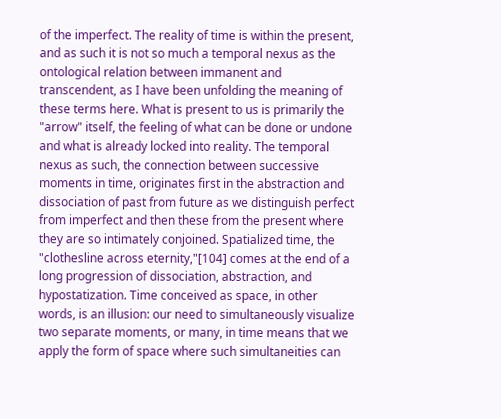of the imperfect. The reality of time is within the present, and as such it is not so much a temporal nexus as the ontological relation between immanent and transcendent, as I have been unfolding the meaning of these terms here. What is present to us is primarily the "arrow" itself, the feeling of what can be done or undone and what is already locked into reality. The temporal nexus as such, the connection between successive moments in time, originates first in the abstraction and dissociation of past from future as we distinguish perfect from imperfect and then these from the present where they are so intimately conjoined. Spatialized time, the "clothesline across eternity,"[104] comes at the end of a long progression of dissociation, abstraction, and hypostatization. Time conceived as space, in other words, is an illusion: our need to simultaneously visualize two separate moments, or many, in time means that we apply the form of space where such simultaneities can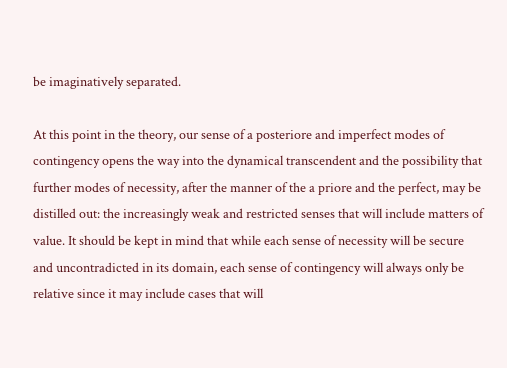be imaginatively separated.

At this point in the theory, our sense of a posteriore and imperfect modes of contingency opens the way into the dynamical transcendent and the possibility that further modes of necessity, after the manner of the a priore and the perfect, may be distilled out: the increasingly weak and restricted senses that will include matters of value. It should be kept in mind that while each sense of necessity will be secure and uncontradicted in its domain, each sense of contingency will always only be relative since it may include cases that will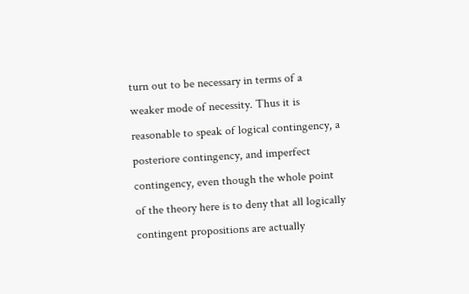turn out to be necessary in terms of a weaker mode of necessity. Thus it is reasonable to speak of logical contingency, a posteriore contingency, and imperfect contingency, even though the whole point of the theory here is to deny that all logically contingent propositions are actually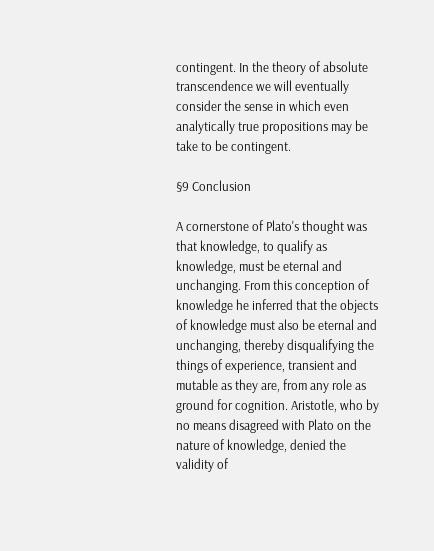contingent. In the theory of absolute transcendence we will eventually consider the sense in which even analytically true propositions may be take to be contingent.

§9 Conclusion

A cornerstone of Plato's thought was that knowledge, to qualify as knowledge, must be eternal and unchanging. From this conception of knowledge he inferred that the objects of knowledge must also be eternal and unchanging, thereby disqualifying the things of experience, transient and mutable as they are, from any role as ground for cognition. Aristotle, who by no means disagreed with Plato on the nature of knowledge, denied the validity of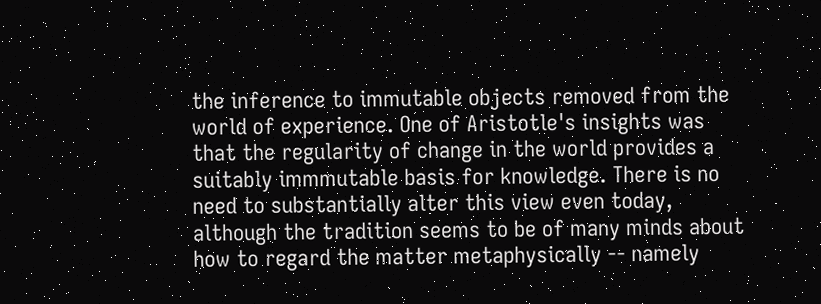the inference to immutable objects removed from the world of experience. One of Aristotle's insights was that the regularity of change in the world provides a suitably immmutable basis for knowledge. There is no need to substantially alter this view even today, although the tradition seems to be of many minds about how to regard the matter metaphysically -- namely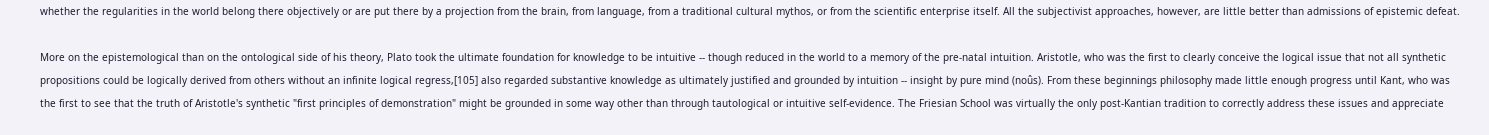whether the regularities in the world belong there objectively or are put there by a projection from the brain, from language, from a traditional cultural mythos, or from the scientific enterprise itself. All the subjectivist approaches, however, are little better than admissions of epistemic defeat.

More on the epistemological than on the ontological side of his theory, Plato took the ultimate foundation for knowledge to be intuitive -- though reduced in the world to a memory of the pre-natal intuition. Aristotle, who was the first to clearly conceive the logical issue that not all synthetic propositions could be logically derived from others without an infinite logical regress,[105] also regarded substantive knowledge as ultimately justified and grounded by intuition -- insight by pure mind (noûs). From these beginnings philosophy made little enough progress until Kant, who was the first to see that the truth of Aristotle's synthetic "first principles of demonstration" might be grounded in some way other than through tautological or intuitive self-evidence. The Friesian School was virtually the only post-Kantian tradition to correctly address these issues and appreciate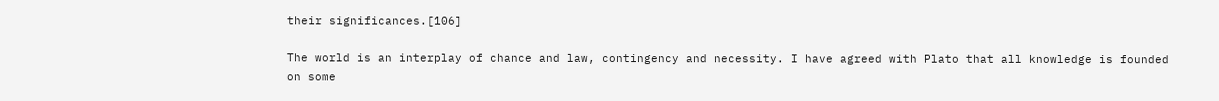their significances.[106]

The world is an interplay of chance and law, contingency and necessity. I have agreed with Plato that all knowledge is founded on some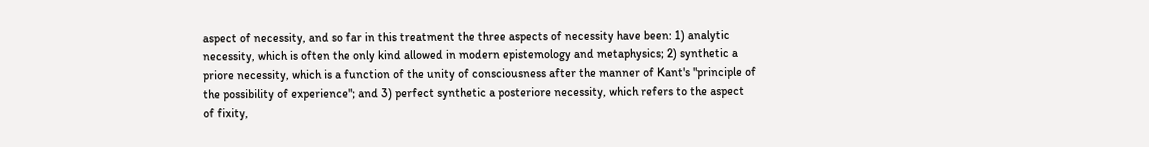aspect of necessity, and so far in this treatment the three aspects of necessity have been: 1) analytic necessity, which is often the only kind allowed in modern epistemology and metaphysics; 2) synthetic a priore necessity, which is a function of the unity of consciousness after the manner of Kant's "principle of the possibility of experience"; and 3) perfect synthetic a posteriore necessity, which refers to the aspect of fixity,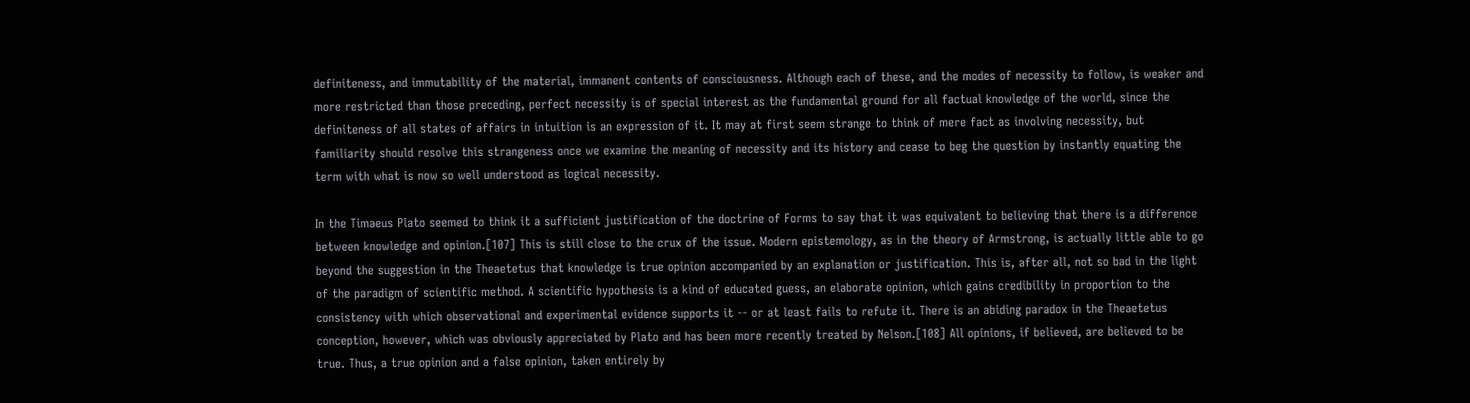definiteness, and immutability of the material, immanent contents of consciousness. Although each of these, and the modes of necessity to follow, is weaker and more restricted than those preceding, perfect necessity is of special interest as the fundamental ground for all factual knowledge of the world, since the definiteness of all states of affairs in intuition is an expression of it. It may at first seem strange to think of mere fact as involving necessity, but familiarity should resolve this strangeness once we examine the meaning of necessity and its history and cease to beg the question by instantly equating the term with what is now so well understood as logical necessity.

In the Timaeus Plato seemed to think it a sufficient justification of the doctrine of Forms to say that it was equivalent to believing that there is a difference between knowledge and opinion.[107] This is still close to the crux of the issue. Modern epistemology, as in the theory of Armstrong, is actually little able to go beyond the suggestion in the Theaetetus that knowledge is true opinion accompanied by an explanation or justification. This is, after all, not so bad in the light of the paradigm of scientific method. A scientific hypothesis is a kind of educated guess, an elaborate opinion, which gains credibility in proportion to the consistency with which observational and experimental evidence supports it -- or at least fails to refute it. There is an abiding paradox in the Theaetetus conception, however, which was obviously appreciated by Plato and has been more recently treated by Nelson.[108] All opinions, if believed, are believed to be true. Thus, a true opinion and a false opinion, taken entirely by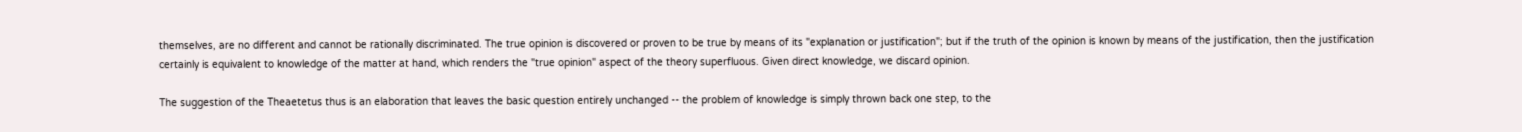themselves, are no different and cannot be rationally discriminated. The true opinion is discovered or proven to be true by means of its "explanation or justification"; but if the truth of the opinion is known by means of the justification, then the justification certainly is equivalent to knowledge of the matter at hand, which renders the "true opinion" aspect of the theory superfluous. Given direct knowledge, we discard opinion.

The suggestion of the Theaetetus thus is an elaboration that leaves the basic question entirely unchanged -- the problem of knowledge is simply thrown back one step, to the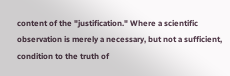content of the "justification." Where a scientific observation is merely a necessary, but not a sufficient, condition to the truth of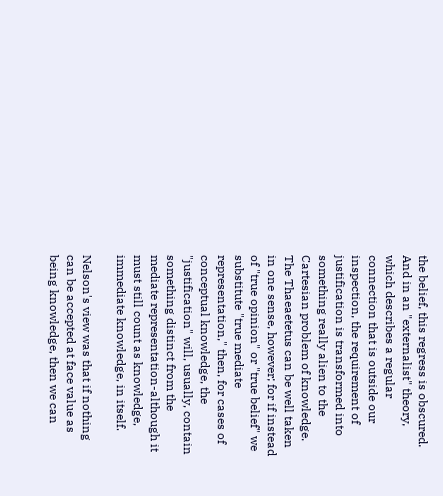the belief, this regress is obscured. And in an "externalist" theory, which describes a regular connection that is outside our inspection, the requirement of justification is transformed into something really alien to the Cartesian problem of knowledge. The Thaeaetetus can be well taken in one sense, however; for if instead of "true opinion" or "true belief" we substitute "true mediate representation," then, for cases of conceptual knowledge, the "justification" will, usually, contain something distinct from the mediate representation-although it must still count as knowledge, immediate knowledge, in itself.

Nelson's view was that if nothing can be accepted at face value as being knowledge, then we can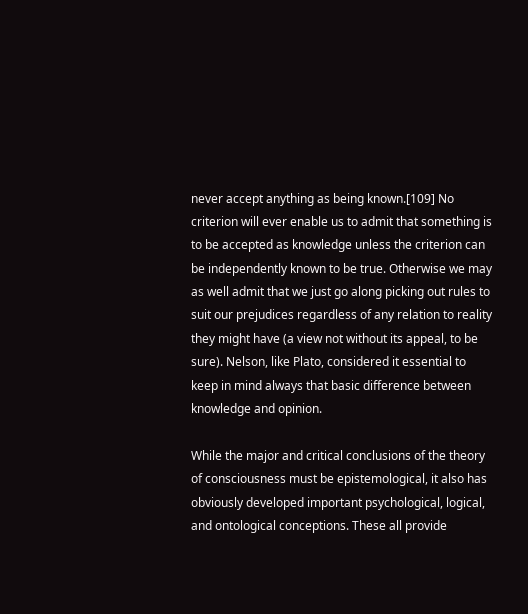never accept anything as being known.[109] No criterion will ever enable us to admit that something is to be accepted as knowledge unless the criterion can be independently known to be true. Otherwise we may as well admit that we just go along picking out rules to suit our prejudices regardless of any relation to reality they might have (a view not without its appeal, to be sure). Nelson, like Plato, considered it essential to keep in mind always that basic difference between knowledge and opinion.

While the major and critical conclusions of the theory of consciousness must be epistemological, it also has obviously developed important psychological, logical, and ontological conceptions. These all provide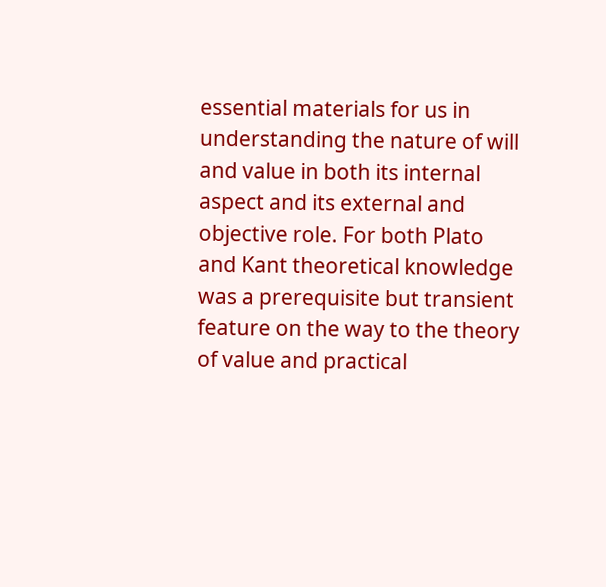essential materials for us in understanding the nature of will and value in both its internal aspect and its external and objective role. For both Plato and Kant theoretical knowledge was a prerequisite but transient feature on the way to the theory of value and practical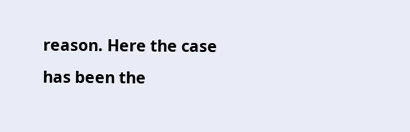reason. Here the case has been the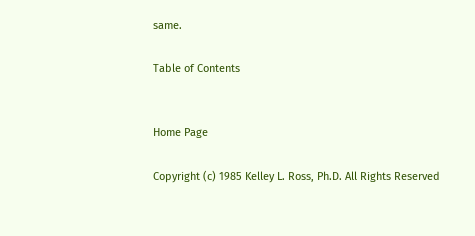same.

Table of Contents


Home Page

Copyright (c) 1985 Kelley L. Ross, Ph.D. All Rights Reserved